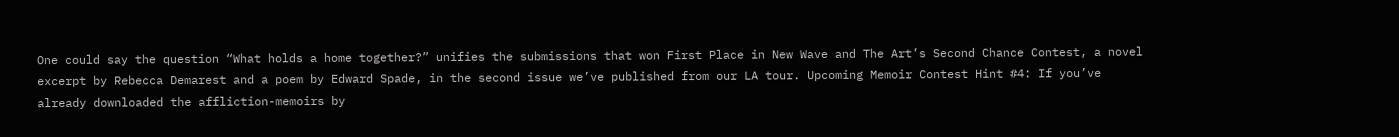One could say the question “What holds a home together?” unifies the submissions that won First Place in New Wave and The Art’s Second Chance Contest, a novel excerpt by Rebecca Demarest and a poem by Edward Spade, in the second issue we’ve published from our LA tour. Upcoming Memoir Contest Hint #4: If you’ve already downloaded the affliction-memoirs by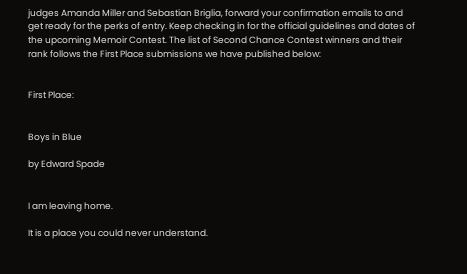judges Amanda Miller and Sebastian Briglia, forward your confirmation emails to and get ready for the perks of entry. Keep checking in for the official guidelines and dates of the upcoming Memoir Contest. The list of Second Chance Contest winners and their rank follows the First Place submissions we have published below:


First Place:


Boys in Blue

by Edward Spade


I am leaving home.

It is a place you could never understand.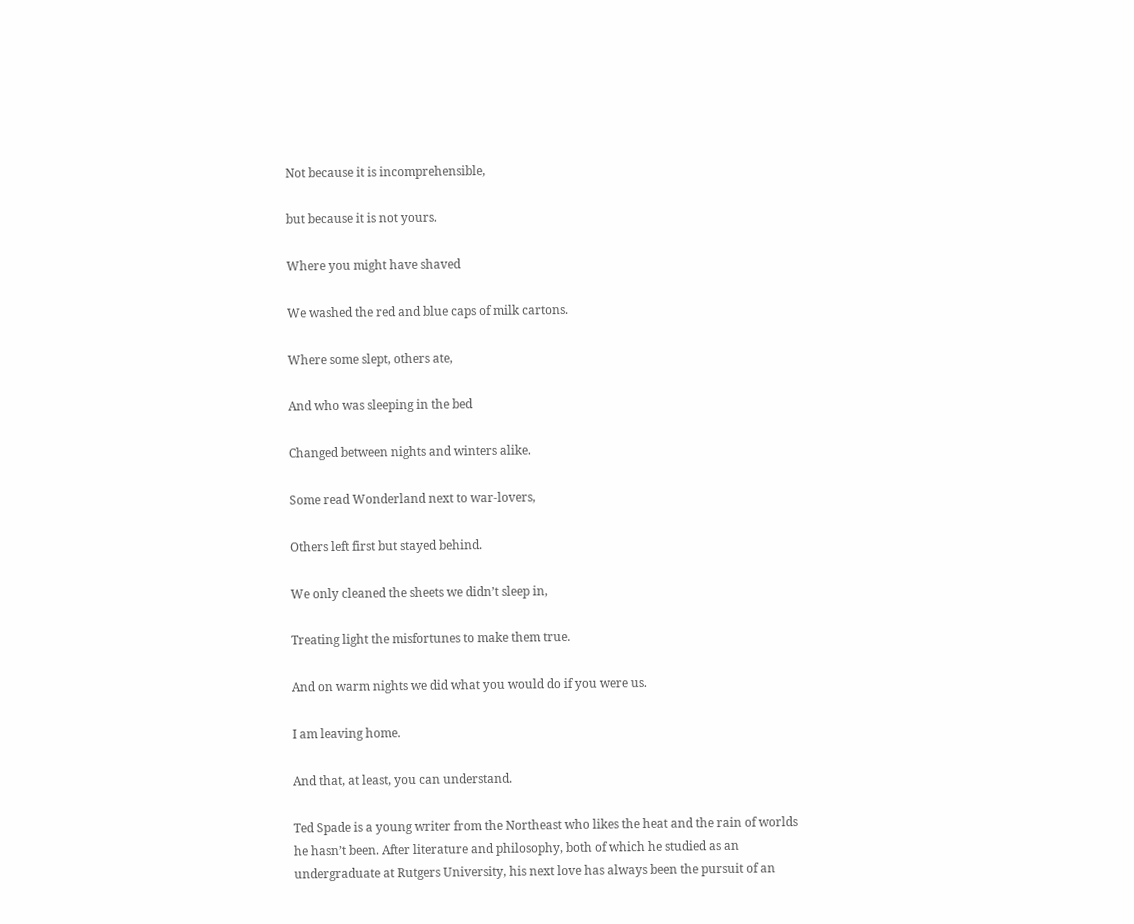Not because it is incomprehensible,

but because it is not yours.

Where you might have shaved

We washed the red and blue caps of milk cartons.

Where some slept, others ate,

And who was sleeping in the bed

Changed between nights and winters alike.

Some read Wonderland next to war-lovers,

Others left first but stayed behind.

We only cleaned the sheets we didn’t sleep in,

Treating light the misfortunes to make them true.

And on warm nights we did what you would do if you were us.

I am leaving home.

And that, at least, you can understand.

Ted Spade is a young writer from the Northeast who likes the heat and the rain of worlds he hasn’t been. After literature and philosophy, both of which he studied as an undergraduate at Rutgers University, his next love has always been the pursuit of an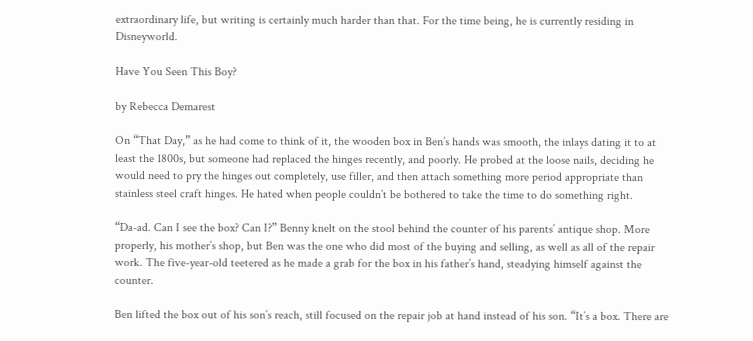extraordinary life, but writing is certainly much harder than that. For the time being, he is currently residing in Disneyworld.

Have You Seen This Boy?

by Rebecca Demarest

On “That Day,” as he had come to think of it, the wooden box in Ben’s hands was smooth, the inlays dating it to at least the 1800s, but someone had replaced the hinges recently, and poorly. He probed at the loose nails, deciding he would need to pry the hinges out completely, use filler, and then attach something more period appropriate than stainless steel craft hinges. He hated when people couldn’t be bothered to take the time to do something right.

“Da-ad. Can I see the box? Can I?” Benny knelt on the stool behind the counter of his parents’ antique shop. More properly, his mother’s shop, but Ben was the one who did most of the buying and selling, as well as all of the repair work. The five-year-old teetered as he made a grab for the box in his father’s hand, steadying himself against the counter.

Ben lifted the box out of his son’s reach, still focused on the repair job at hand instead of his son. “It’s a box. There are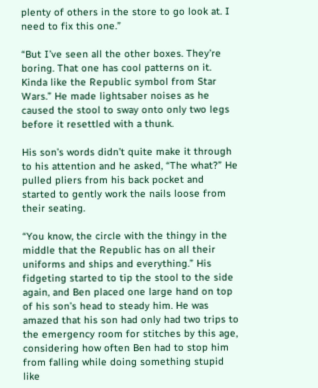plenty of others in the store to go look at. I need to fix this one.”

“But I’ve seen all the other boxes. They’re boring. That one has cool patterns on it. Kinda like the Republic symbol from Star Wars.” He made lightsaber noises as he caused the stool to sway onto only two legs before it resettled with a thunk.

His son’s words didn’t quite make it through to his attention and he asked, “The what?” He pulled pliers from his back pocket and started to gently work the nails loose from their seating.

“You know, the circle with the thingy in the middle that the Republic has on all their uniforms and ships and everything.” His fidgeting started to tip the stool to the side again, and Ben placed one large hand on top of his son’s head to steady him. He was amazed that his son had only had two trips to the emergency room for stitches by this age, considering how often Ben had to stop him from falling while doing something stupid like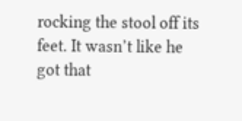rocking the stool off its feet. It wasn’t like he got that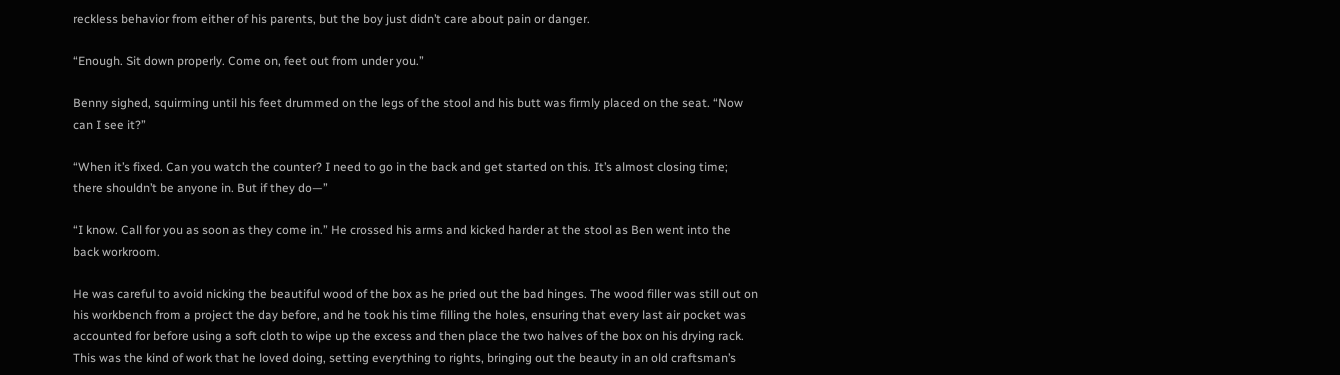reckless behavior from either of his parents, but the boy just didn’t care about pain or danger.

“Enough. Sit down properly. Come on, feet out from under you.”

Benny sighed, squirming until his feet drummed on the legs of the stool and his butt was firmly placed on the seat. “Now can I see it?”

“When it’s fixed. Can you watch the counter? I need to go in the back and get started on this. It’s almost closing time; there shouldn’t be anyone in. But if they do—”

“I know. Call for you as soon as they come in.” He crossed his arms and kicked harder at the stool as Ben went into the back workroom.

He was careful to avoid nicking the beautiful wood of the box as he pried out the bad hinges. The wood filler was still out on his workbench from a project the day before, and he took his time filling the holes, ensuring that every last air pocket was accounted for before using a soft cloth to wipe up the excess and then place the two halves of the box on his drying rack. This was the kind of work that he loved doing, setting everything to rights, bringing out the beauty in an old craftsman’s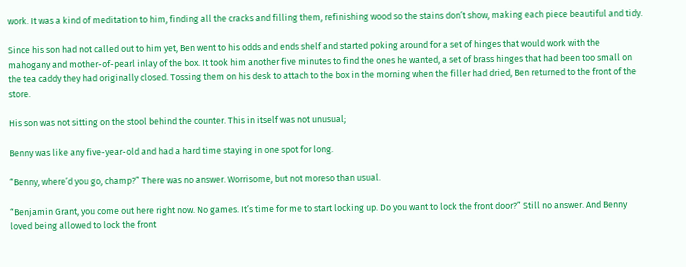work. It was a kind of meditation to him, finding all the cracks and filling them, refinishing wood so the stains don’t show, making each piece beautiful and tidy.

Since his son had not called out to him yet, Ben went to his odds and ends shelf and started poking around for a set of hinges that would work with the mahogany and mother-of-pearl inlay of the box. It took him another five minutes to find the ones he wanted, a set of brass hinges that had been too small on the tea caddy they had originally closed. Tossing them on his desk to attach to the box in the morning when the filler had dried, Ben returned to the front of the store.

His son was not sitting on the stool behind the counter. This in itself was not unusual;

Benny was like any five-year-old and had a hard time staying in one spot for long.

“Benny, where’d you go, champ?” There was no answer. Worrisome, but not moreso than usual.

“Benjamin Grant, you come out here right now. No games. It’s time for me to start locking up. Do you want to lock the front door?” Still no answer. And Benny loved being allowed to lock the front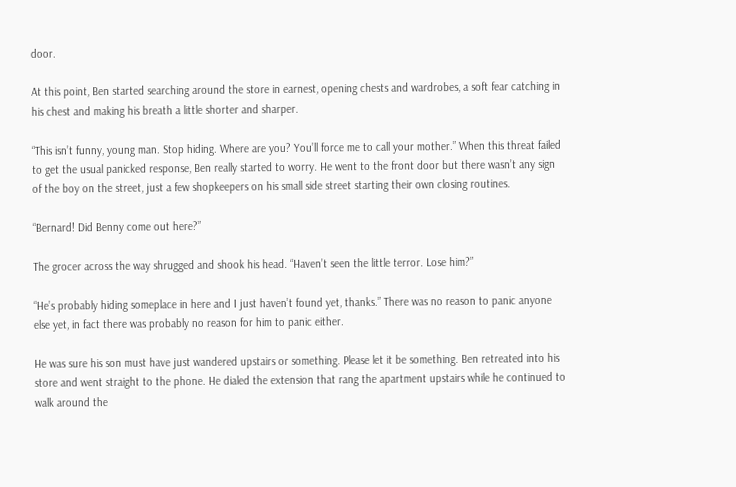door.

At this point, Ben started searching around the store in earnest, opening chests and wardrobes, a soft fear catching in his chest and making his breath a little shorter and sharper.

“This isn’t funny, young man. Stop hiding. Where are you? You’ll force me to call your mother.” When this threat failed to get the usual panicked response, Ben really started to worry. He went to the front door but there wasn’t any sign of the boy on the street, just a few shopkeepers on his small side street starting their own closing routines.

“Bernard! Did Benny come out here?”

The grocer across the way shrugged and shook his head. “Haven’t seen the little terror. Lose him?”

“He’s probably hiding someplace in here and I just haven’t found yet, thanks.” There was no reason to panic anyone else yet, in fact there was probably no reason for him to panic either.

He was sure his son must have just wandered upstairs or something. Please let it be something. Ben retreated into his store and went straight to the phone. He dialed the extension that rang the apartment upstairs while he continued to walk around the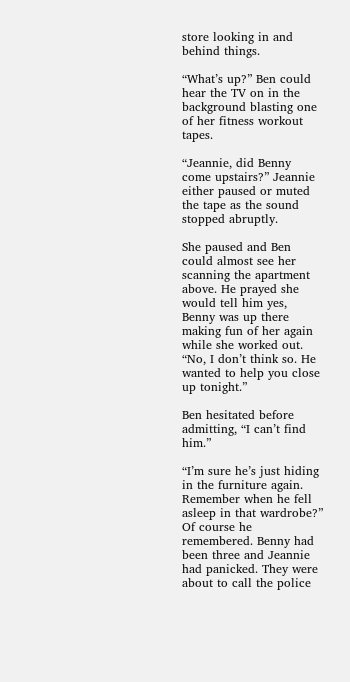store looking in and behind things.

“What’s up?” Ben could hear the TV on in the background blasting one of her fitness workout tapes.

“Jeannie, did Benny come upstairs?” Jeannie either paused or muted the tape as the sound stopped abruptly.

She paused and Ben could almost see her scanning the apartment above. He prayed she would tell him yes, Benny was up there making fun of her again while she worked out. “No, I don’t think so. He wanted to help you close up tonight.”

Ben hesitated before admitting, “I can’t find him.”

“I’m sure he’s just hiding in the furniture again. Remember when he fell asleep in that wardrobe?” Of course he remembered. Benny had been three and Jeannie had panicked. They were about to call the police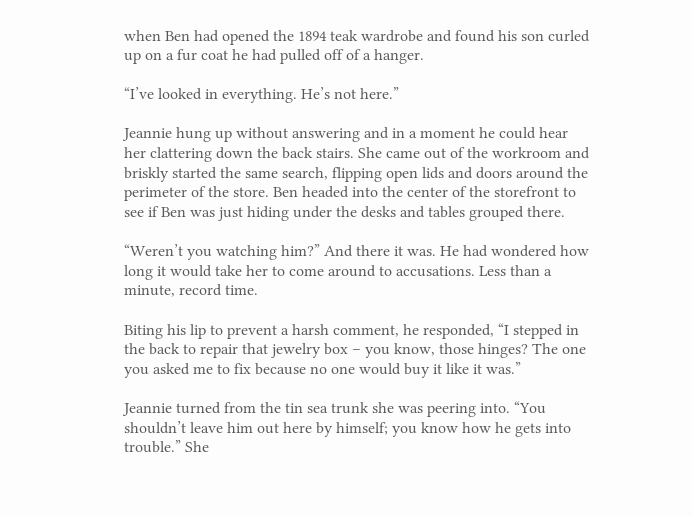when Ben had opened the 1894 teak wardrobe and found his son curled up on a fur coat he had pulled off of a hanger.

“I’ve looked in everything. He’s not here.”

Jeannie hung up without answering and in a moment he could hear her clattering down the back stairs. She came out of the workroom and briskly started the same search, flipping open lids and doors around the perimeter of the store. Ben headed into the center of the storefront to see if Ben was just hiding under the desks and tables grouped there.

“Weren’t you watching him?” And there it was. He had wondered how long it would take her to come around to accusations. Less than a minute, record time.

Biting his lip to prevent a harsh comment, he responded, “I stepped in the back to repair that jewelry box – you know, those hinges? The one you asked me to fix because no one would buy it like it was.”

Jeannie turned from the tin sea trunk she was peering into. “You shouldn’t leave him out here by himself; you know how he gets into trouble.” She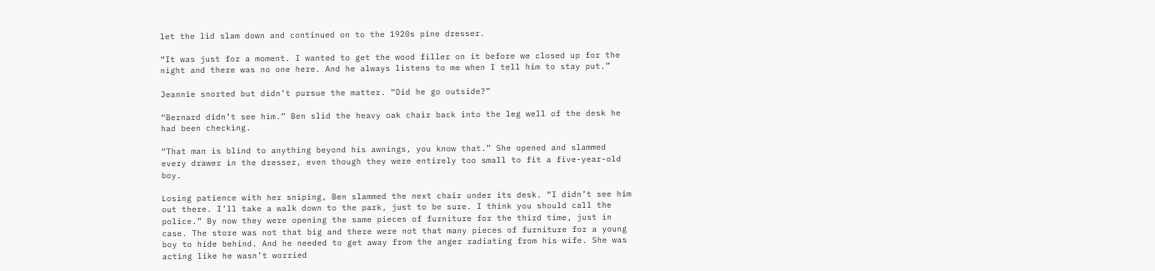let the lid slam down and continued on to the 1920s pine dresser.

“It was just for a moment. I wanted to get the wood filler on it before we closed up for the night and there was no one here. And he always listens to me when I tell him to stay put.”

Jeannie snorted but didn’t pursue the matter. “Did he go outside?”

“Bernard didn’t see him.” Ben slid the heavy oak chair back into the leg well of the desk he had been checking.

“That man is blind to anything beyond his awnings, you know that.” She opened and slammed every drawer in the dresser, even though they were entirely too small to fit a five-year-old boy.

Losing patience with her sniping, Ben slammed the next chair under its desk. “I didn’t see him out there. I’ll take a walk down to the park, just to be sure. I think you should call the police.” By now they were opening the same pieces of furniture for the third time, just in case. The store was not that big and there were not that many pieces of furniture for a young boy to hide behind. And he needed to get away from the anger radiating from his wife. She was acting like he wasn’t worried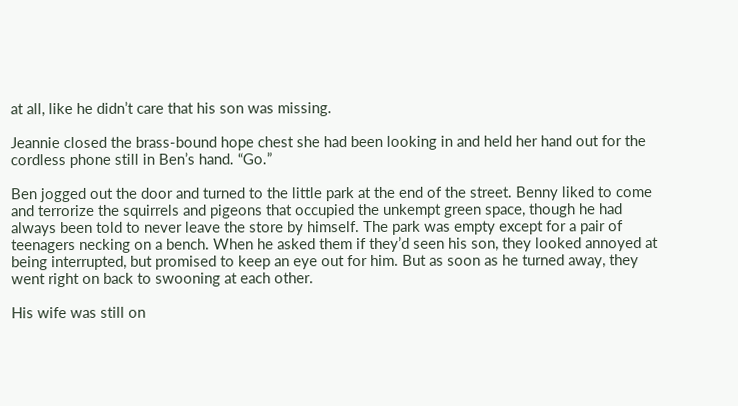at all, like he didn’t care that his son was missing.

Jeannie closed the brass-bound hope chest she had been looking in and held her hand out for the cordless phone still in Ben’s hand. “Go.”

Ben jogged out the door and turned to the little park at the end of the street. Benny liked to come and terrorize the squirrels and pigeons that occupied the unkempt green space, though he had always been told to never leave the store by himself. The park was empty except for a pair of teenagers necking on a bench. When he asked them if they’d seen his son, they looked annoyed at being interrupted, but promised to keep an eye out for him. But as soon as he turned away, they went right on back to swooning at each other.

His wife was still on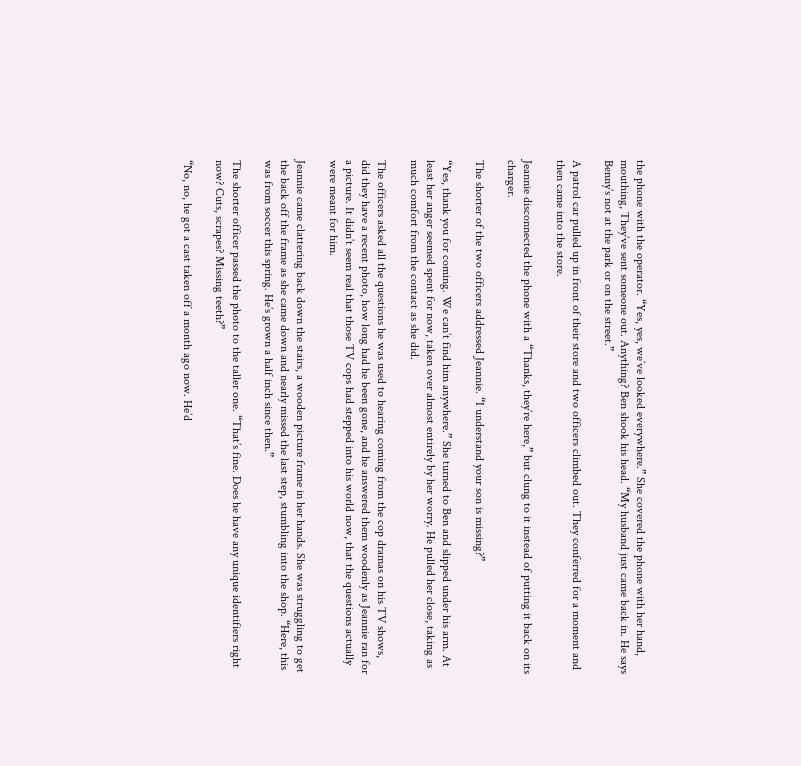the phone with the operator. “Yes, yes, we’ve looked everywhere.” She covered the phone with her hand, mouthing, They’ve sent someone out. Anything? Ben shook his head. “My husband just came back in. He says Benny’s not at the park or on the street.”

A patrol car pulled up in front of their store and two officers climbed out. They conferred for a moment and then came into the store.

Jeannie disconnected the phone with a “Thanks, they’re here,” but clung to it instead of putting it back on its charger.

The shorter of the two officers addressed Jeannie. “I understand your son is missing?”

“Yes, thank you for coming. We can’t find him anywhere.” She turned to Ben and slipped under his arm. At least her anger seemed spent for now, taken over almost entirely by her worry. He pulled her close, taking as much comfort from the contact as she did.

The officers asked all the questions he was used to hearing coming from the cop dramas on his TV shows, did they have a recent photo, how long had he been gone, and he answered them woodenly as Jeannie ran for a picture. It didn’t seem real that those TV cops had stepped into his world now, that the questions actually were meant for him.

Jeannie came clattering back down the stairs, a wooden picture frame in her hands. She was struggling to get the back off the frame as she came down and nearly missed the last step, stumbling into the shop. “Here, this was from soccer this spring. He’s grown a half inch since then.”

The shorter officer passed the photo to the taller one. “That’s fine. Does he have any unique identifiers right now? Cuts, scrapes? Missing teeth?”

“No, no, he got a cast taken off a month ago now. He’d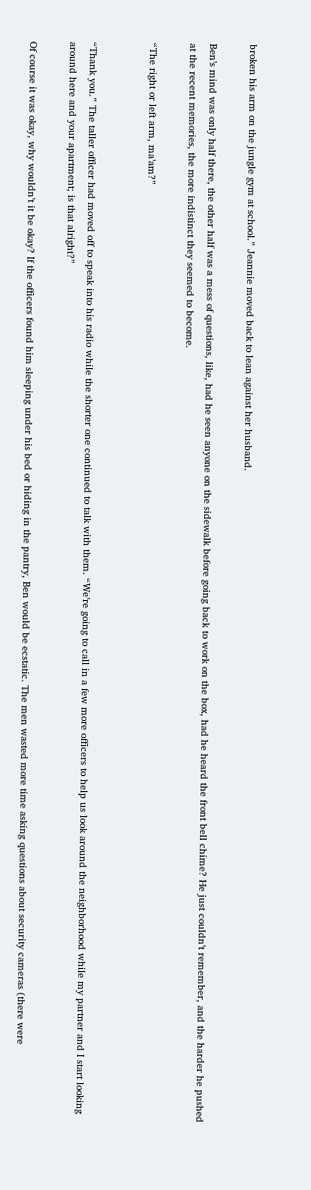broken his arm on the jungle gym at school.” Jeannie moved back to lean against her husband.

Ben’s mind was only half there, the other half was a mess of questions, like, had he seen anyone on the sidewalk before going back to work on the box, had he heard the front bell chime? He just couldn’t remember, and the harder he pushed at the recent memories, the more indistinct they seemed to become.

“The right or left arm, ma’am?”


“Thank you.” The taller officer had moved off to speak into his radio while the shorter one continued to talk with them. “We’re going to call in a few more officers to help us look around the neighborhood while my partner and I start looking around here and your apartment; is that alright?”

Of course it was okay, why wouldn’t it be okay? If the officers found him sleeping under his bed or hiding in the pantry, Ben would be ecstatic. The men wasted more time asking questions about security cameras (there were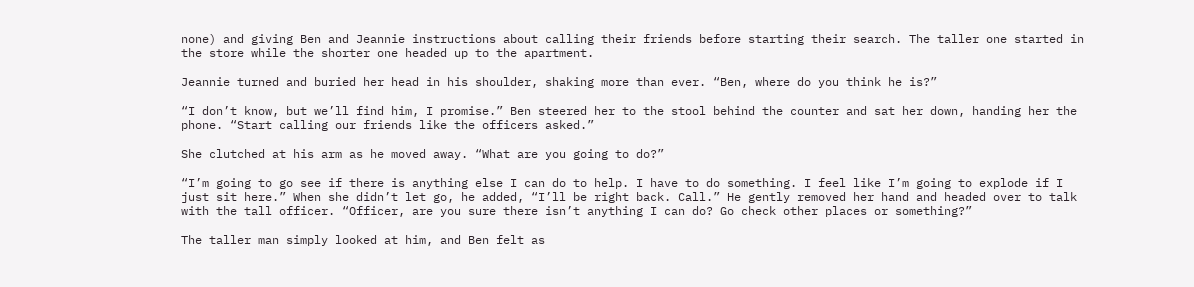none) and giving Ben and Jeannie instructions about calling their friends before starting their search. The taller one started in the store while the shorter one headed up to the apartment.

Jeannie turned and buried her head in his shoulder, shaking more than ever. “Ben, where do you think he is?”

“I don’t know, but we’ll find him, I promise.” Ben steered her to the stool behind the counter and sat her down, handing her the phone. “Start calling our friends like the officers asked.”

She clutched at his arm as he moved away. “What are you going to do?”

“I’m going to go see if there is anything else I can do to help. I have to do something. I feel like I’m going to explode if I just sit here.” When she didn’t let go, he added, “I’ll be right back. Call.” He gently removed her hand and headed over to talk with the tall officer. “Officer, are you sure there isn’t anything I can do? Go check other places or something?”

The taller man simply looked at him, and Ben felt as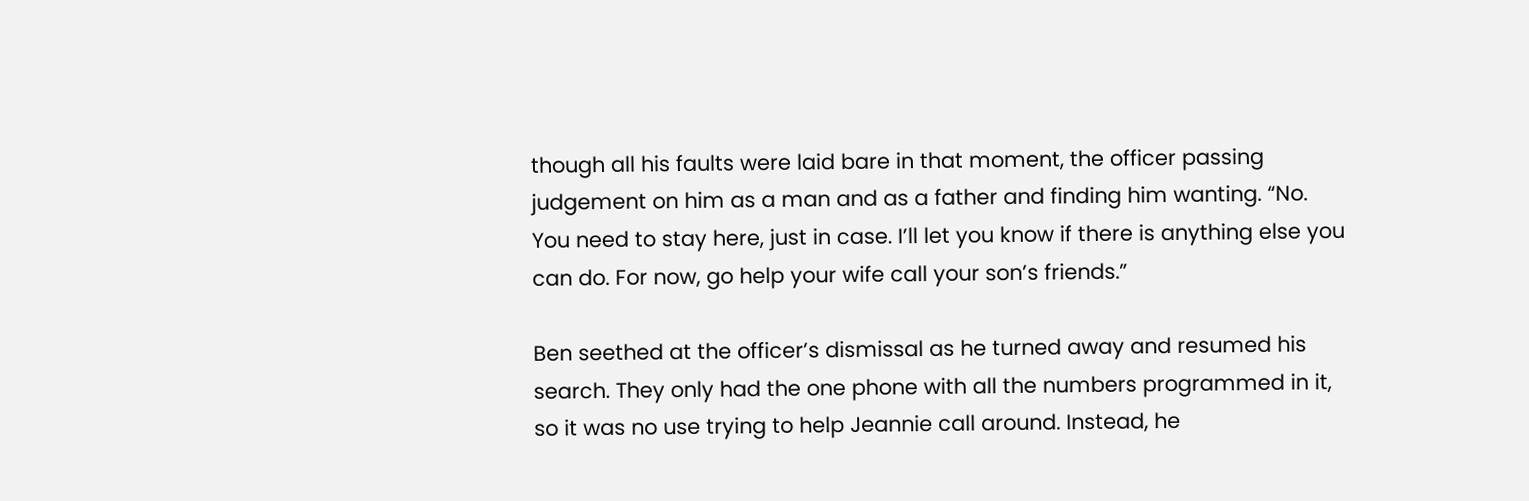though all his faults were laid bare in that moment, the officer passing judgement on him as a man and as a father and finding him wanting. “No. You need to stay here, just in case. I’ll let you know if there is anything else you can do. For now, go help your wife call your son’s friends.”

Ben seethed at the officer’s dismissal as he turned away and resumed his search. They only had the one phone with all the numbers programmed in it, so it was no use trying to help Jeannie call around. Instead, he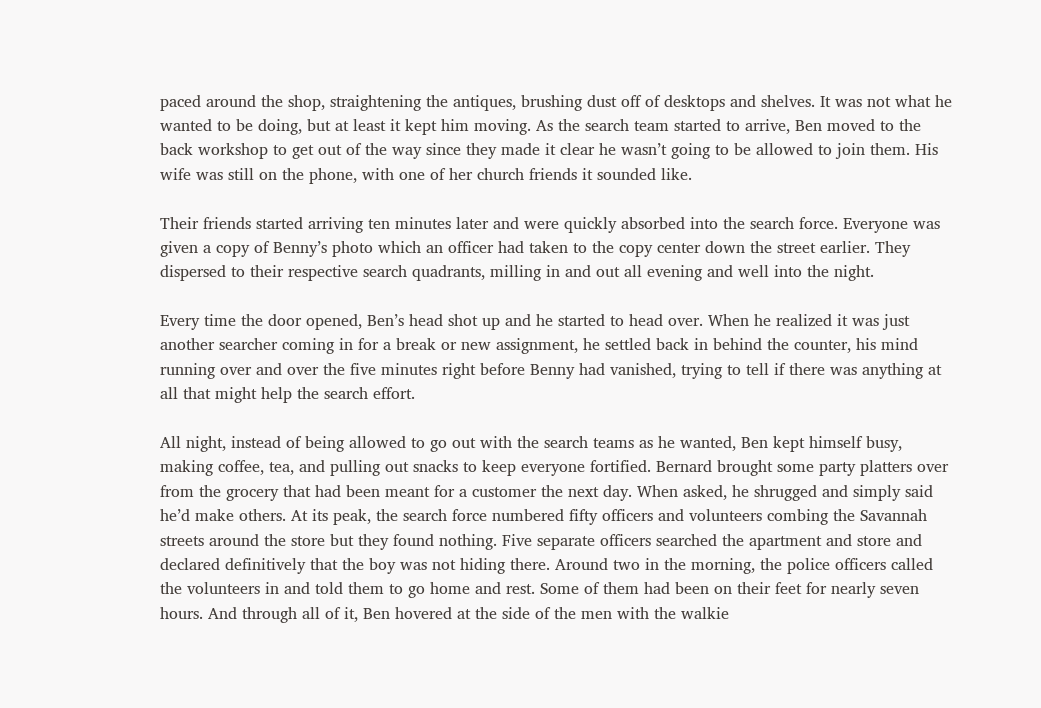paced around the shop, straightening the antiques, brushing dust off of desktops and shelves. It was not what he wanted to be doing, but at least it kept him moving. As the search team started to arrive, Ben moved to the back workshop to get out of the way since they made it clear he wasn’t going to be allowed to join them. His wife was still on the phone, with one of her church friends it sounded like.

Their friends started arriving ten minutes later and were quickly absorbed into the search force. Everyone was given a copy of Benny’s photo which an officer had taken to the copy center down the street earlier. They dispersed to their respective search quadrants, milling in and out all evening and well into the night.

Every time the door opened, Ben’s head shot up and he started to head over. When he realized it was just another searcher coming in for a break or new assignment, he settled back in behind the counter, his mind running over and over the five minutes right before Benny had vanished, trying to tell if there was anything at all that might help the search effort.

All night, instead of being allowed to go out with the search teams as he wanted, Ben kept himself busy, making coffee, tea, and pulling out snacks to keep everyone fortified. Bernard brought some party platters over from the grocery that had been meant for a customer the next day. When asked, he shrugged and simply said he’d make others. At its peak, the search force numbered fifty officers and volunteers combing the Savannah streets around the store but they found nothing. Five separate officers searched the apartment and store and declared definitively that the boy was not hiding there. Around two in the morning, the police officers called the volunteers in and told them to go home and rest. Some of them had been on their feet for nearly seven hours. And through all of it, Ben hovered at the side of the men with the walkie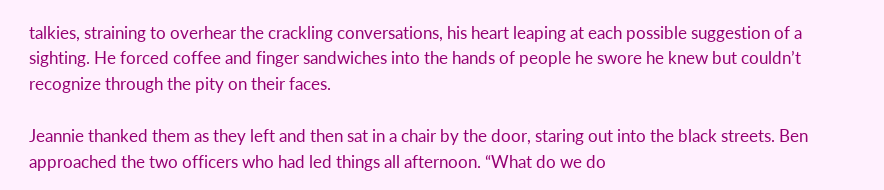talkies, straining to overhear the crackling conversations, his heart leaping at each possible suggestion of a sighting. He forced coffee and finger sandwiches into the hands of people he swore he knew but couldn’t recognize through the pity on their faces.

Jeannie thanked them as they left and then sat in a chair by the door, staring out into the black streets. Ben approached the two officers who had led things all afternoon. “What do we do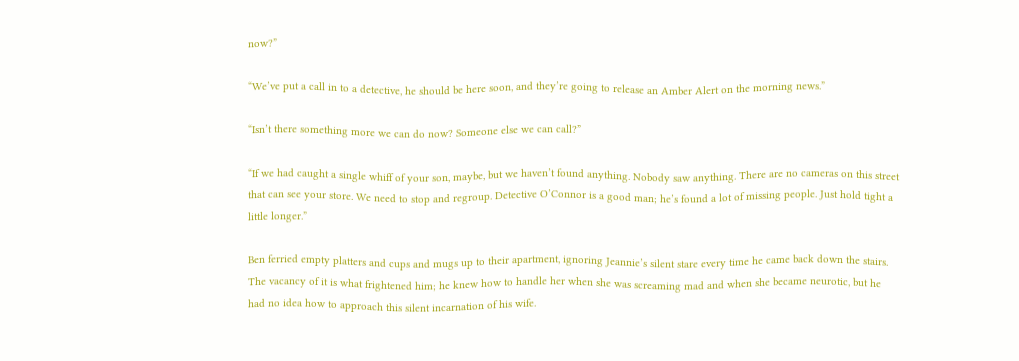now?”

“We’ve put a call in to a detective, he should be here soon, and they’re going to release an Amber Alert on the morning news.”

“Isn’t there something more we can do now? Someone else we can call?”

“If we had caught a single whiff of your son, maybe, but we haven’t found anything. Nobody saw anything. There are no cameras on this street that can see your store. We need to stop and regroup. Detective O’Connor is a good man; he’s found a lot of missing people. Just hold tight a little longer.”

Ben ferried empty platters and cups and mugs up to their apartment, ignoring Jeannie’s silent stare every time he came back down the stairs. The vacancy of it is what frightened him; he knew how to handle her when she was screaming mad and when she became neurotic, but he had no idea how to approach this silent incarnation of his wife.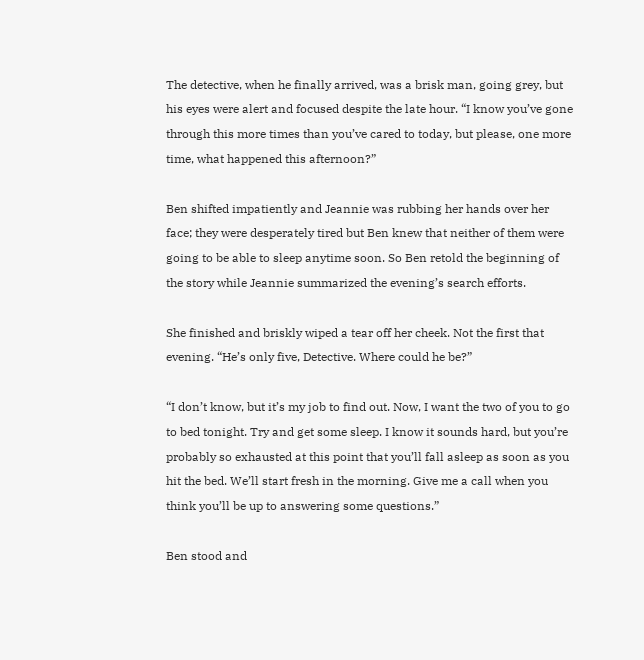The detective, when he finally arrived, was a brisk man, going grey, but his eyes were alert and focused despite the late hour. “I know you’ve gone through this more times than you’ve cared to today, but please, one more time, what happened this afternoon?”

Ben shifted impatiently and Jeannie was rubbing her hands over her face; they were desperately tired but Ben knew that neither of them were going to be able to sleep anytime soon. So Ben retold the beginning of the story while Jeannie summarized the evening’s search efforts.

She finished and briskly wiped a tear off her cheek. Not the first that evening. “He’s only five, Detective. Where could he be?”

“I don’t know, but it’s my job to find out. Now, I want the two of you to go to bed tonight. Try and get some sleep. I know it sounds hard, but you’re probably so exhausted at this point that you’ll fall asleep as soon as you hit the bed. We’ll start fresh in the morning. Give me a call when you think you’ll be up to answering some questions.”

Ben stood and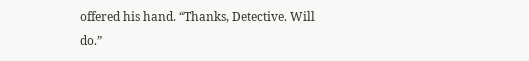offered his hand. “Thanks, Detective. Will do.”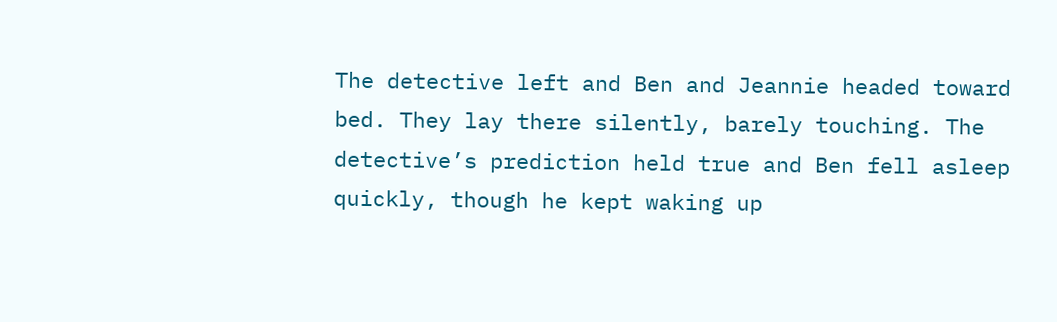The detective left and Ben and Jeannie headed toward bed. They lay there silently, barely touching. The detective’s prediction held true and Ben fell asleep quickly, though he kept waking up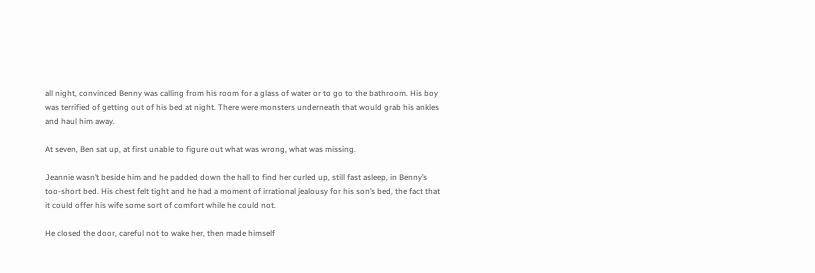all night, convinced Benny was calling from his room for a glass of water or to go to the bathroom. His boy was terrified of getting out of his bed at night. There were monsters underneath that would grab his ankles and haul him away.

At seven, Ben sat up, at first unable to figure out what was wrong, what was missing.

Jeannie wasn’t beside him and he padded down the hall to find her curled up, still fast asleep, in Benny’s too-short bed. His chest felt tight and he had a moment of irrational jealousy for his son’s bed, the fact that it could offer his wife some sort of comfort while he could not.

He closed the door, careful not to wake her, then made himself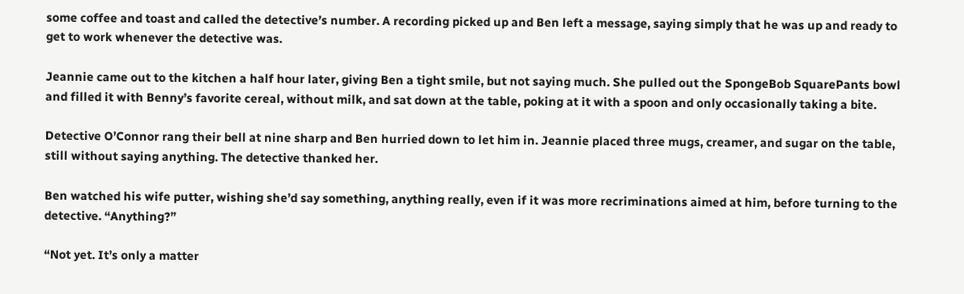some coffee and toast and called the detective’s number. A recording picked up and Ben left a message, saying simply that he was up and ready to get to work whenever the detective was.

Jeannie came out to the kitchen a half hour later, giving Ben a tight smile, but not saying much. She pulled out the SpongeBob SquarePants bowl and filled it with Benny’s favorite cereal, without milk, and sat down at the table, poking at it with a spoon and only occasionally taking a bite.

Detective O’Connor rang their bell at nine sharp and Ben hurried down to let him in. Jeannie placed three mugs, creamer, and sugar on the table, still without saying anything. The detective thanked her.

Ben watched his wife putter, wishing she’d say something, anything really, even if it was more recriminations aimed at him, before turning to the detective. “Anything?”

“Not yet. It’s only a matter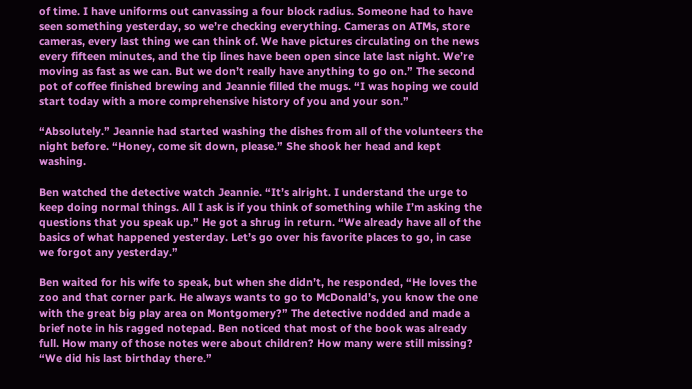of time. I have uniforms out canvassing a four block radius. Someone had to have seen something yesterday, so we’re checking everything. Cameras on ATMs, store cameras, every last thing we can think of. We have pictures circulating on the news every fifteen minutes, and the tip lines have been open since late last night. We’re moving as fast as we can. But we don’t really have anything to go on.” The second pot of coffee finished brewing and Jeannie filled the mugs. “I was hoping we could start today with a more comprehensive history of you and your son.”

“Absolutely.” Jeannie had started washing the dishes from all of the volunteers the night before. “Honey, come sit down, please.” She shook her head and kept washing.

Ben watched the detective watch Jeannie. “It’s alright. I understand the urge to keep doing normal things. All I ask is if you think of something while I’m asking the questions that you speak up.” He got a shrug in return. “We already have all of the basics of what happened yesterday. Let’s go over his favorite places to go, in case we forgot any yesterday.”

Ben waited for his wife to speak, but when she didn’t, he responded, “He loves the zoo and that corner park. He always wants to go to McDonald’s, you know the one with the great big play area on Montgomery?” The detective nodded and made a brief note in his ragged notepad. Ben noticed that most of the book was already full. How many of those notes were about children? How many were still missing? “We did his last birthday there.”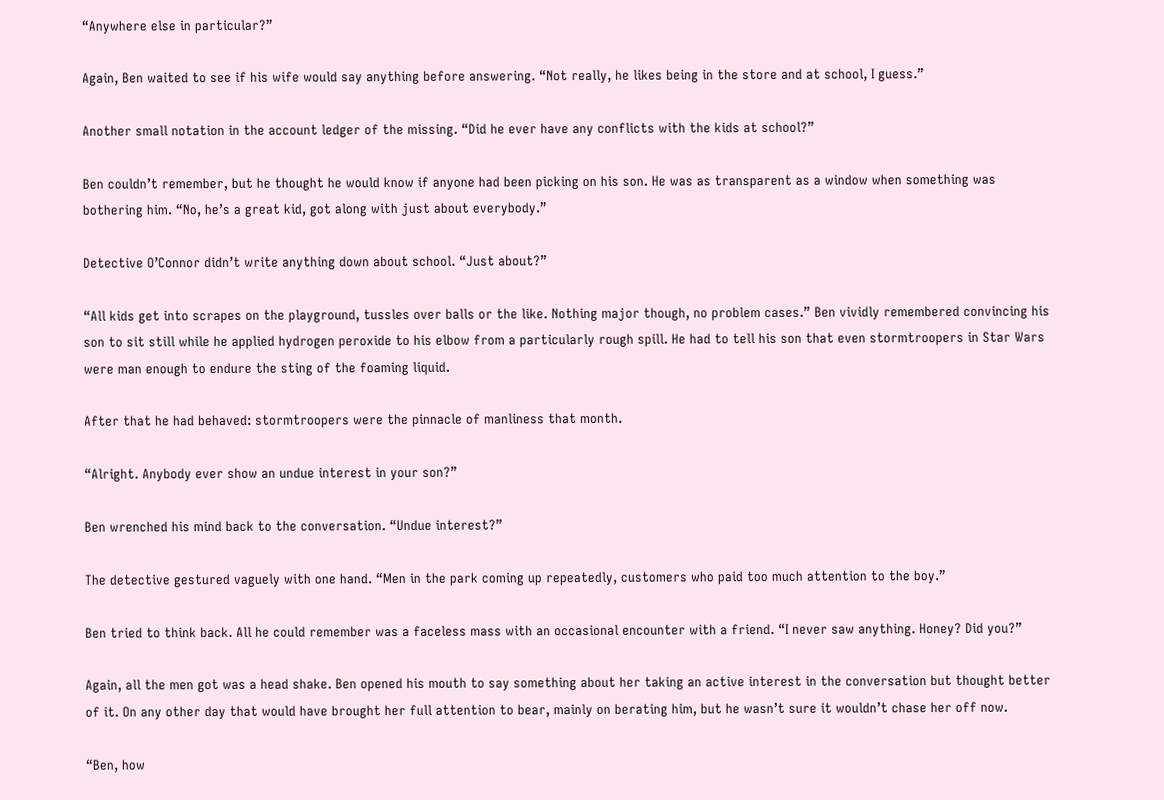“Anywhere else in particular?”

Again, Ben waited to see if his wife would say anything before answering. “Not really, he likes being in the store and at school, I guess.”

Another small notation in the account ledger of the missing. “Did he ever have any conflicts with the kids at school?”

Ben couldn’t remember, but he thought he would know if anyone had been picking on his son. He was as transparent as a window when something was bothering him. “No, he’s a great kid, got along with just about everybody.”

Detective O’Connor didn’t write anything down about school. “Just about?”

“All kids get into scrapes on the playground, tussles over balls or the like. Nothing major though, no problem cases.” Ben vividly remembered convincing his son to sit still while he applied hydrogen peroxide to his elbow from a particularly rough spill. He had to tell his son that even stormtroopers in Star Wars were man enough to endure the sting of the foaming liquid.

After that he had behaved: stormtroopers were the pinnacle of manliness that month.

“Alright. Anybody ever show an undue interest in your son?”

Ben wrenched his mind back to the conversation. “Undue interest?”

The detective gestured vaguely with one hand. “Men in the park coming up repeatedly, customers who paid too much attention to the boy.”

Ben tried to think back. All he could remember was a faceless mass with an occasional encounter with a friend. “I never saw anything. Honey? Did you?”

Again, all the men got was a head shake. Ben opened his mouth to say something about her taking an active interest in the conversation but thought better of it. On any other day that would have brought her full attention to bear, mainly on berating him, but he wasn’t sure it wouldn’t chase her off now.

“Ben, how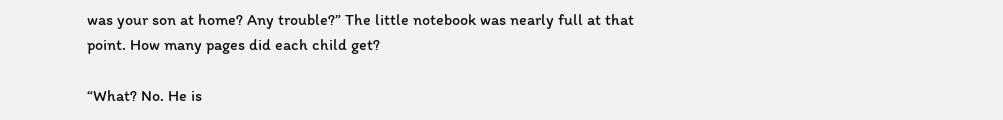was your son at home? Any trouble?” The little notebook was nearly full at that point. How many pages did each child get?

“What? No. He is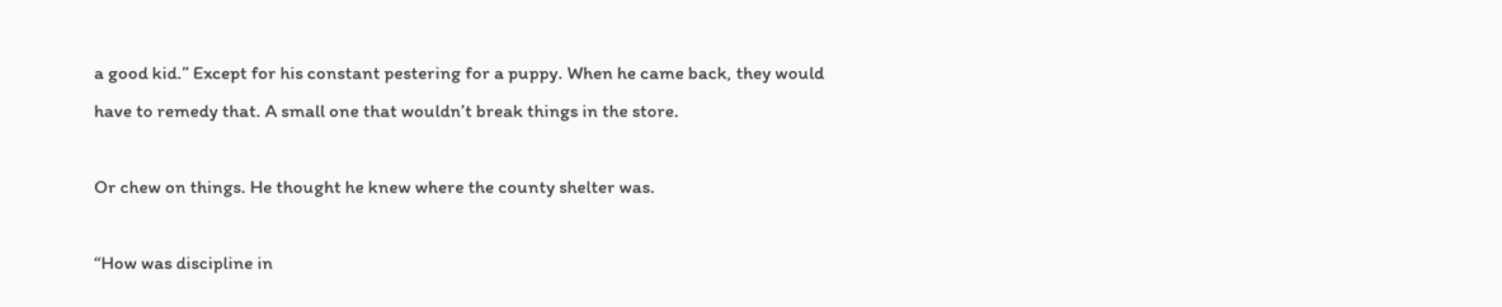a good kid.” Except for his constant pestering for a puppy. When he came back, they would have to remedy that. A small one that wouldn’t break things in the store.

Or chew on things. He thought he knew where the county shelter was.

“How was discipline in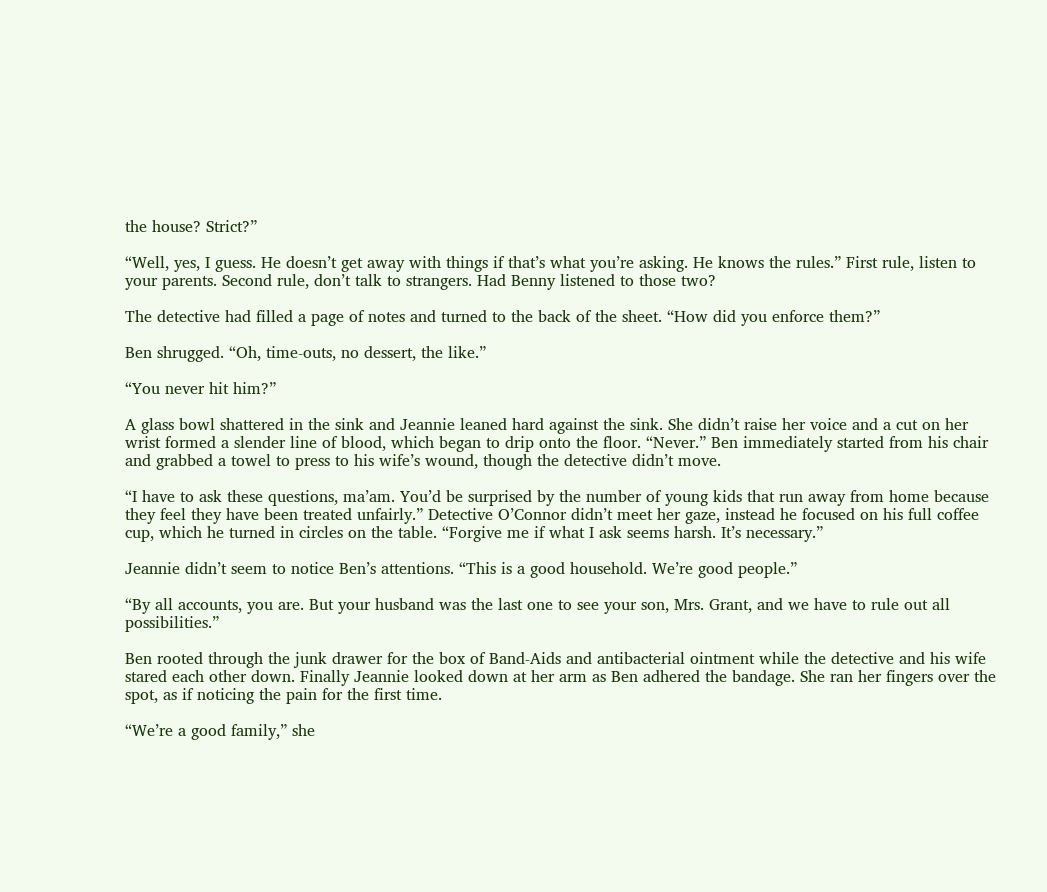the house? Strict?”

“Well, yes, I guess. He doesn’t get away with things if that’s what you’re asking. He knows the rules.” First rule, listen to your parents. Second rule, don’t talk to strangers. Had Benny listened to those two?

The detective had filled a page of notes and turned to the back of the sheet. “How did you enforce them?”

Ben shrugged. “Oh, time-outs, no dessert, the like.”

“You never hit him?”

A glass bowl shattered in the sink and Jeannie leaned hard against the sink. She didn’t raise her voice and a cut on her wrist formed a slender line of blood, which began to drip onto the floor. “Never.” Ben immediately started from his chair and grabbed a towel to press to his wife’s wound, though the detective didn’t move.

“I have to ask these questions, ma’am. You’d be surprised by the number of young kids that run away from home because they feel they have been treated unfairly.” Detective O’Connor didn’t meet her gaze, instead he focused on his full coffee cup, which he turned in circles on the table. “Forgive me if what I ask seems harsh. It’s necessary.”

Jeannie didn’t seem to notice Ben’s attentions. “This is a good household. We’re good people.”

“By all accounts, you are. But your husband was the last one to see your son, Mrs. Grant, and we have to rule out all possibilities.”

Ben rooted through the junk drawer for the box of Band-Aids and antibacterial ointment while the detective and his wife stared each other down. Finally Jeannie looked down at her arm as Ben adhered the bandage. She ran her fingers over the spot, as if noticing the pain for the first time.

“We’re a good family,” she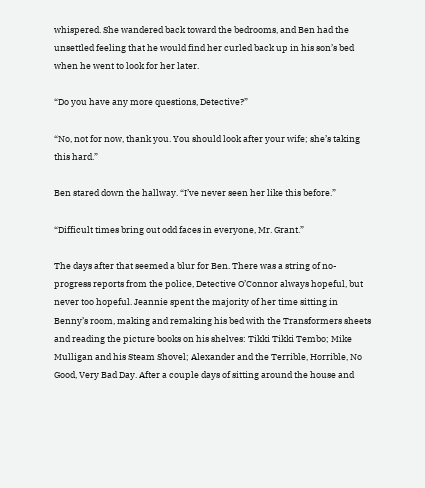whispered. She wandered back toward the bedrooms, and Ben had the unsettled feeling that he would find her curled back up in his son’s bed when he went to look for her later.

“Do you have any more questions, Detective?”

“No, not for now, thank you. You should look after your wife; she’s taking this hard.”

Ben stared down the hallway. “I’ve never seen her like this before.”

“Difficult times bring out odd faces in everyone, Mr. Grant.”

The days after that seemed a blur for Ben. There was a string of no-progress reports from the police, Detective O’Connor always hopeful, but never too hopeful. Jeannie spent the majority of her time sitting in Benny’s room, making and remaking his bed with the Transformers sheets and reading the picture books on his shelves: Tikki Tikki Tembo; Mike Mulligan and his Steam Shovel; Alexander and the Terrible, Horrible, No Good, Very Bad Day. After a couple days of sitting around the house and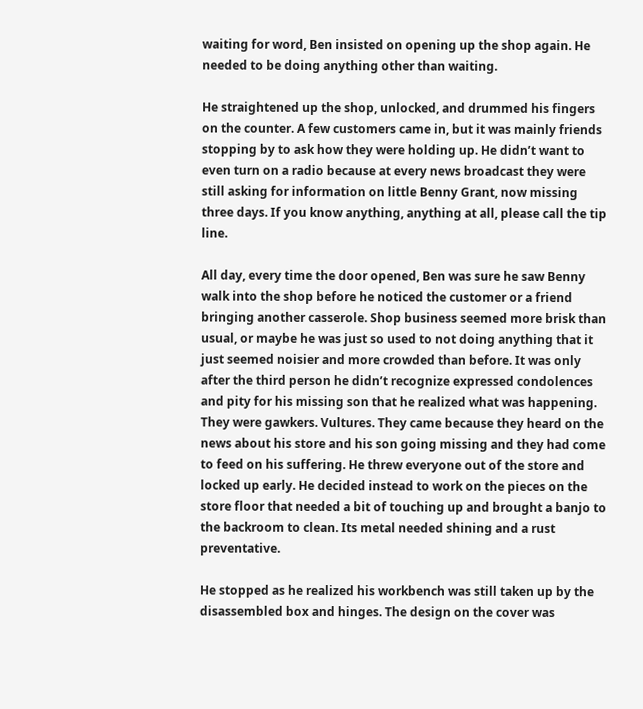waiting for word, Ben insisted on opening up the shop again. He needed to be doing anything other than waiting.

He straightened up the shop, unlocked, and drummed his fingers on the counter. A few customers came in, but it was mainly friends stopping by to ask how they were holding up. He didn’t want to even turn on a radio because at every news broadcast they were still asking for information on little Benny Grant, now missing three days. If you know anything, anything at all, please call the tip line.

All day, every time the door opened, Ben was sure he saw Benny walk into the shop before he noticed the customer or a friend bringing another casserole. Shop business seemed more brisk than usual, or maybe he was just so used to not doing anything that it just seemed noisier and more crowded than before. It was only after the third person he didn’t recognize expressed condolences and pity for his missing son that he realized what was happening. They were gawkers. Vultures. They came because they heard on the news about his store and his son going missing and they had come to feed on his suffering. He threw everyone out of the store and locked up early. He decided instead to work on the pieces on the store floor that needed a bit of touching up and brought a banjo to the backroom to clean. Its metal needed shining and a rust preventative.

He stopped as he realized his workbench was still taken up by the disassembled box and hinges. The design on the cover was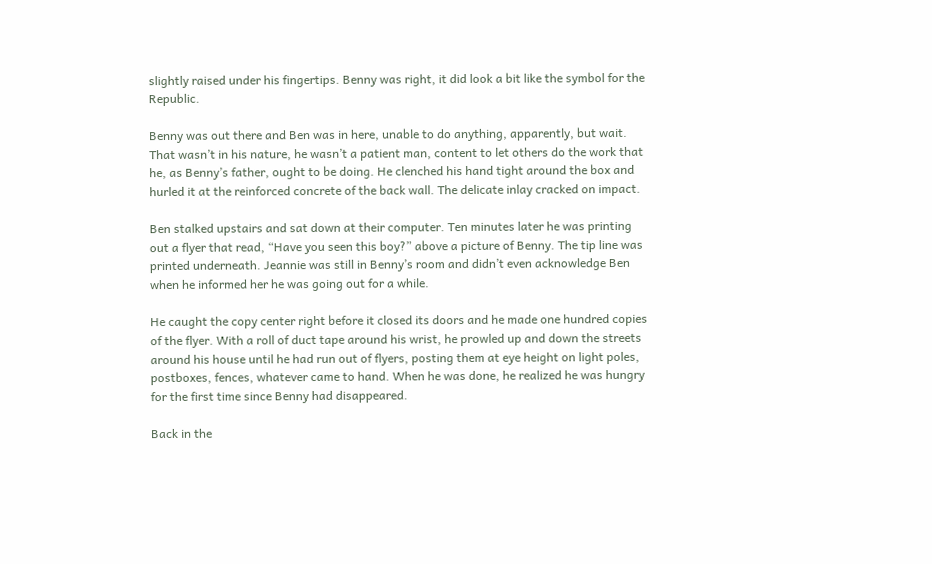slightly raised under his fingertips. Benny was right, it did look a bit like the symbol for the Republic.

Benny was out there and Ben was in here, unable to do anything, apparently, but wait. That wasn’t in his nature, he wasn’t a patient man, content to let others do the work that he, as Benny’s father, ought to be doing. He clenched his hand tight around the box and hurled it at the reinforced concrete of the back wall. The delicate inlay cracked on impact.

Ben stalked upstairs and sat down at their computer. Ten minutes later he was printing out a flyer that read, “Have you seen this boy?” above a picture of Benny. The tip line was printed underneath. Jeannie was still in Benny’s room and didn’t even acknowledge Ben when he informed her he was going out for a while.

He caught the copy center right before it closed its doors and he made one hundred copies of the flyer. With a roll of duct tape around his wrist, he prowled up and down the streets around his house until he had run out of flyers, posting them at eye height on light poles, postboxes, fences, whatever came to hand. When he was done, he realized he was hungry for the first time since Benny had disappeared.

Back in the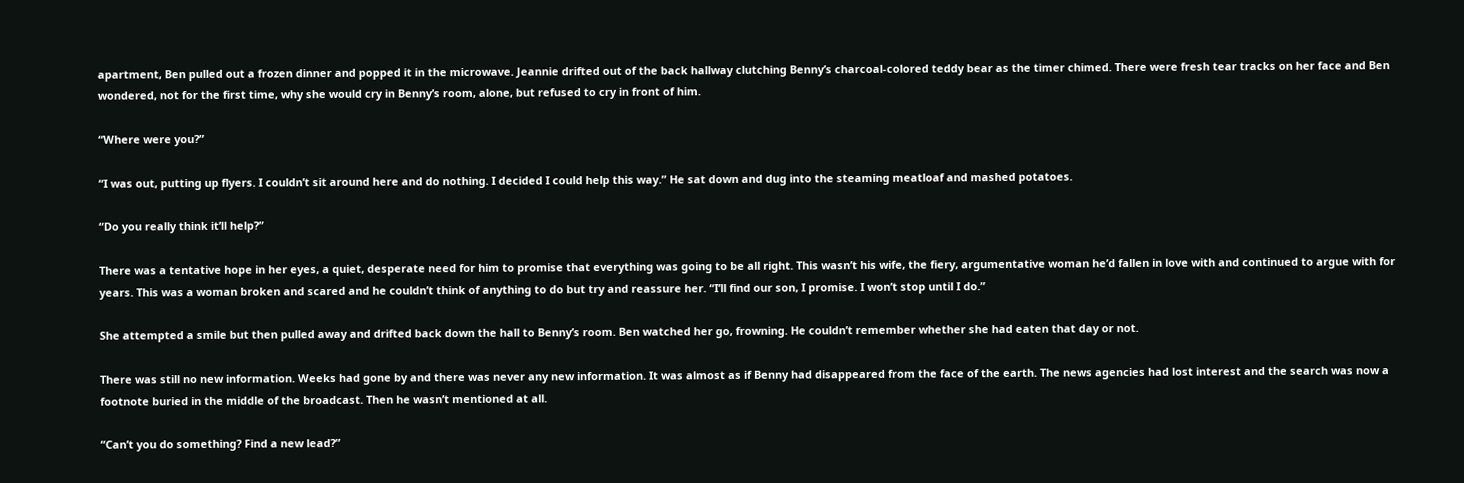apartment, Ben pulled out a frozen dinner and popped it in the microwave. Jeannie drifted out of the back hallway clutching Benny’s charcoal-colored teddy bear as the timer chimed. There were fresh tear tracks on her face and Ben wondered, not for the first time, why she would cry in Benny’s room, alone, but refused to cry in front of him.

“Where were you?”

“I was out, putting up flyers. I couldn’t sit around here and do nothing. I decided I could help this way.” He sat down and dug into the steaming meatloaf and mashed potatoes.

“Do you really think it’ll help?”

There was a tentative hope in her eyes, a quiet, desperate need for him to promise that everything was going to be all right. This wasn’t his wife, the fiery, argumentative woman he’d fallen in love with and continued to argue with for years. This was a woman broken and scared and he couldn’t think of anything to do but try and reassure her. “I’ll find our son, I promise. I won’t stop until I do.”

She attempted a smile but then pulled away and drifted back down the hall to Benny’s room. Ben watched her go, frowning. He couldn’t remember whether she had eaten that day or not.

There was still no new information. Weeks had gone by and there was never any new information. It was almost as if Benny had disappeared from the face of the earth. The news agencies had lost interest and the search was now a footnote buried in the middle of the broadcast. Then he wasn’t mentioned at all.

“Can’t you do something? Find a new lead?”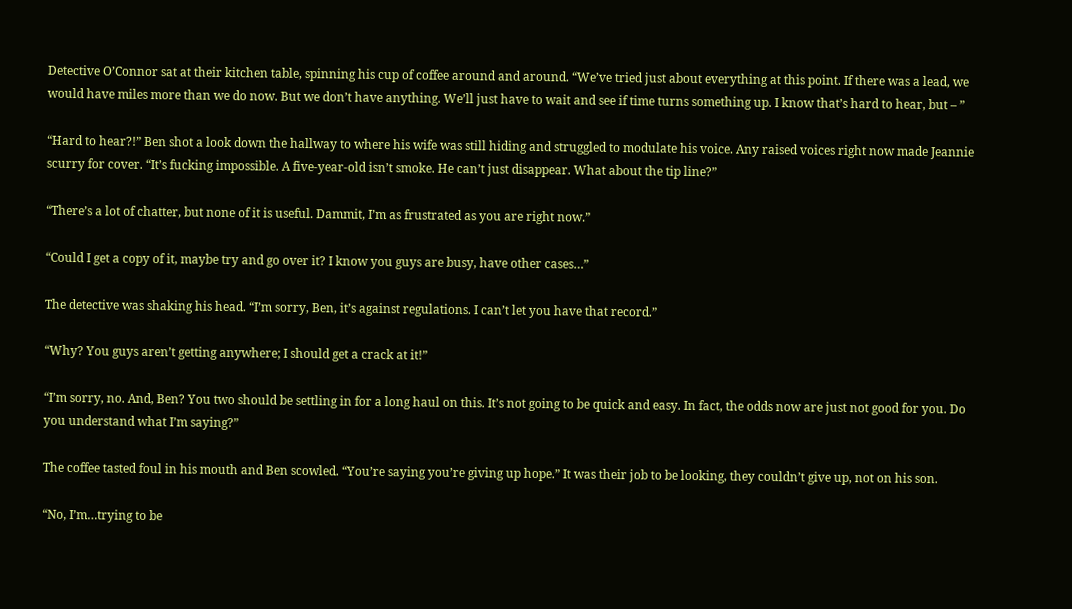Detective O’Connor sat at their kitchen table, spinning his cup of coffee around and around. “We’ve tried just about everything at this point. If there was a lead, we would have miles more than we do now. But we don’t have anything. We’ll just have to wait and see if time turns something up. I know that’s hard to hear, but – ”

“Hard to hear?!” Ben shot a look down the hallway to where his wife was still hiding and struggled to modulate his voice. Any raised voices right now made Jeannie scurry for cover. “It’s fucking impossible. A five-year-old isn’t smoke. He can’t just disappear. What about the tip line?”

“There’s a lot of chatter, but none of it is useful. Dammit, I’m as frustrated as you are right now.”

“Could I get a copy of it, maybe try and go over it? I know you guys are busy, have other cases…”

The detective was shaking his head. “I’m sorry, Ben, it’s against regulations. I can’t let you have that record.”

“Why? You guys aren’t getting anywhere; I should get a crack at it!”

“I’m sorry, no. And, Ben? You two should be settling in for a long haul on this. It’s not going to be quick and easy. In fact, the odds now are just not good for you. Do you understand what I’m saying?”

The coffee tasted foul in his mouth and Ben scowled. “You’re saying you’re giving up hope.” It was their job to be looking, they couldn’t give up, not on his son.

“No, I’m…trying to be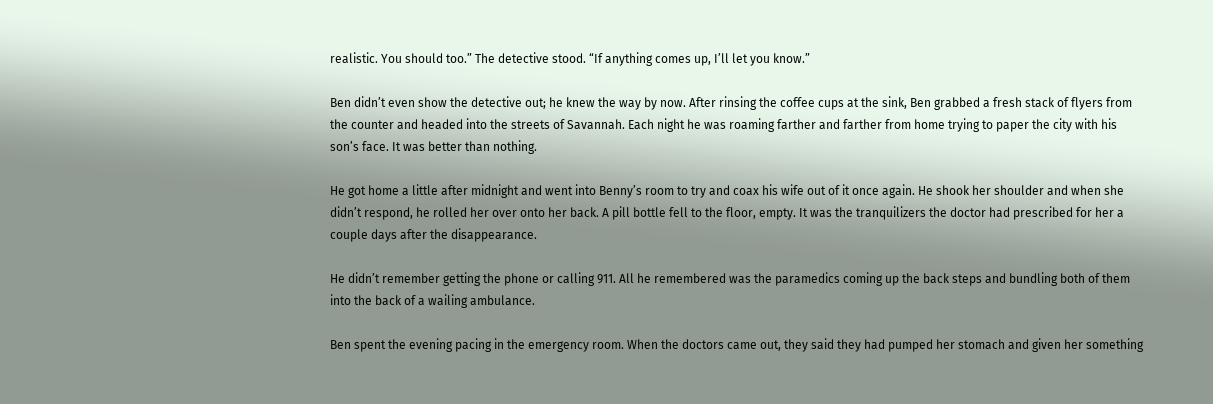realistic. You should too.” The detective stood. “If anything comes up, I’ll let you know.”

Ben didn’t even show the detective out; he knew the way by now. After rinsing the coffee cups at the sink, Ben grabbed a fresh stack of flyers from the counter and headed into the streets of Savannah. Each night he was roaming farther and farther from home trying to paper the city with his son’s face. It was better than nothing.

He got home a little after midnight and went into Benny’s room to try and coax his wife out of it once again. He shook her shoulder and when she didn’t respond, he rolled her over onto her back. A pill bottle fell to the floor, empty. It was the tranquilizers the doctor had prescribed for her a couple days after the disappearance.

He didn’t remember getting the phone or calling 911. All he remembered was the paramedics coming up the back steps and bundling both of them into the back of a wailing ambulance.

Ben spent the evening pacing in the emergency room. When the doctors came out, they said they had pumped her stomach and given her something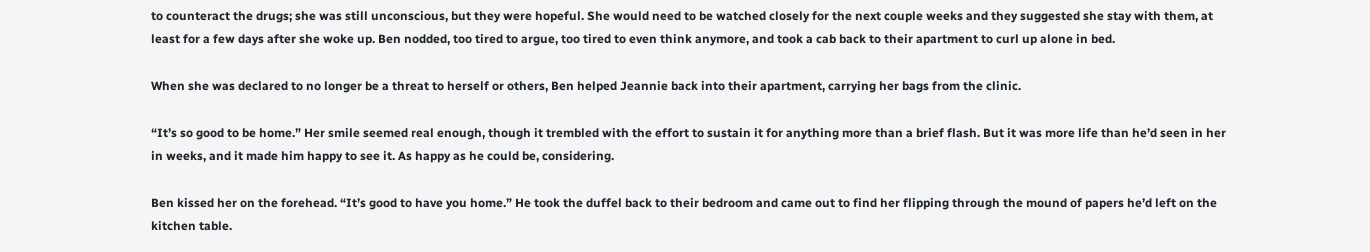to counteract the drugs; she was still unconscious, but they were hopeful. She would need to be watched closely for the next couple weeks and they suggested she stay with them, at least for a few days after she woke up. Ben nodded, too tired to argue, too tired to even think anymore, and took a cab back to their apartment to curl up alone in bed.

When she was declared to no longer be a threat to herself or others, Ben helped Jeannie back into their apartment, carrying her bags from the clinic.

“It’s so good to be home.” Her smile seemed real enough, though it trembled with the effort to sustain it for anything more than a brief flash. But it was more life than he’d seen in her in weeks, and it made him happy to see it. As happy as he could be, considering.

Ben kissed her on the forehead. “It’s good to have you home.” He took the duffel back to their bedroom and came out to find her flipping through the mound of papers he’d left on the kitchen table.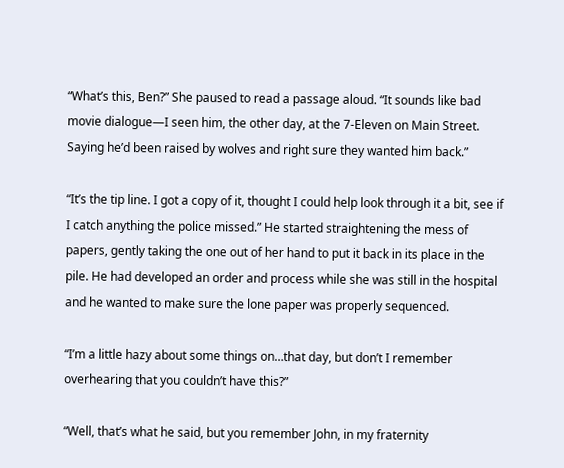“What’s this, Ben?” She paused to read a passage aloud. “It sounds like bad movie dialogue—I seen him, the other day, at the 7-Eleven on Main Street. Saying he’d been raised by wolves and right sure they wanted him back.”

“It’s the tip line. I got a copy of it, thought I could help look through it a bit, see if I catch anything the police missed.” He started straightening the mess of papers, gently taking the one out of her hand to put it back in its place in the pile. He had developed an order and process while she was still in the hospital and he wanted to make sure the lone paper was properly sequenced.

“I’m a little hazy about some things on…that day, but don’t I remember overhearing that you couldn’t have this?”

“Well, that’s what he said, but you remember John, in my fraternity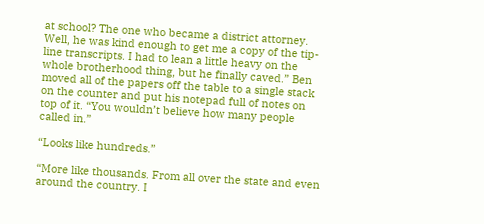at school? The one who became a district attorney. Well, he was kind enough to get me a copy of the tip-line transcripts. I had to lean a little heavy on the whole brotherhood thing, but he finally caved.” Ben moved all of the papers off the table to a single stack on the counter and put his notepad full of notes on top of it. “You wouldn’t believe how many people called in.”

“Looks like hundreds.”

“More like thousands. From all over the state and even around the country. I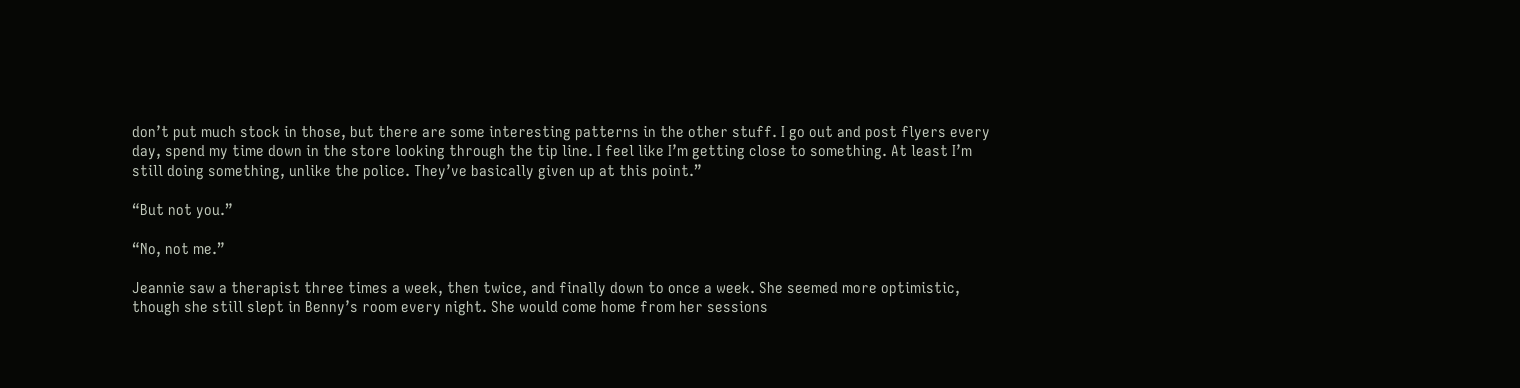don’t put much stock in those, but there are some interesting patterns in the other stuff. I go out and post flyers every day, spend my time down in the store looking through the tip line. I feel like I’m getting close to something. At least I’m still doing something, unlike the police. They’ve basically given up at this point.”

“But not you.”

“No, not me.”

Jeannie saw a therapist three times a week, then twice, and finally down to once a week. She seemed more optimistic, though she still slept in Benny’s room every night. She would come home from her sessions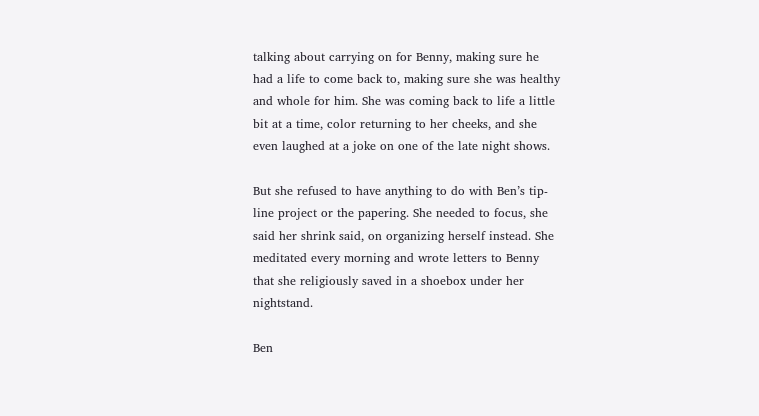talking about carrying on for Benny, making sure he had a life to come back to, making sure she was healthy and whole for him. She was coming back to life a little bit at a time, color returning to her cheeks, and she even laughed at a joke on one of the late night shows.

But she refused to have anything to do with Ben’s tip-line project or the papering. She needed to focus, she said her shrink said, on organizing herself instead. She meditated every morning and wrote letters to Benny that she religiously saved in a shoebox under her nightstand.

Ben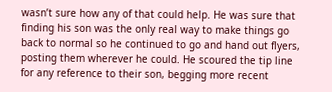wasn’t sure how any of that could help. He was sure that finding his son was the only real way to make things go back to normal so he continued to go and hand out flyers, posting them wherever he could. He scoured the tip line for any reference to their son, begging more recent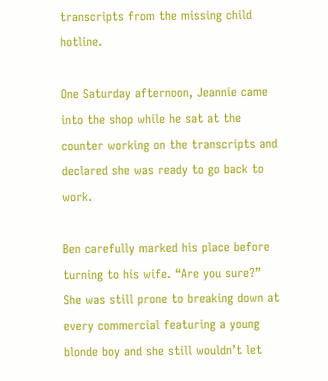transcripts from the missing child hotline.

One Saturday afternoon, Jeannie came into the shop while he sat at the counter working on the transcripts and declared she was ready to go back to work.

Ben carefully marked his place before turning to his wife. “Are you sure?” She was still prone to breaking down at every commercial featuring a young blonde boy and she still wouldn’t let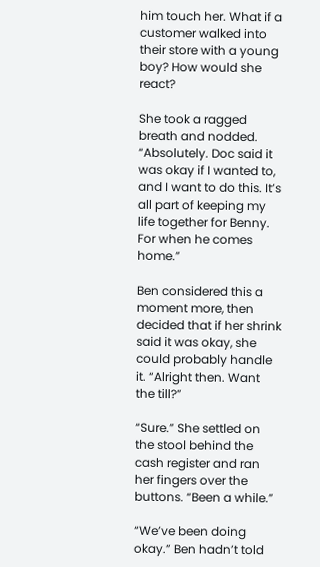him touch her. What if a customer walked into their store with a young boy? How would she react?

She took a ragged breath and nodded. “Absolutely. Doc said it was okay if I wanted to, and I want to do this. It’s all part of keeping my life together for Benny. For when he comes home.”

Ben considered this a moment more, then decided that if her shrink said it was okay, she could probably handle it. “Alright then. Want the till?”

“Sure.” She settled on the stool behind the cash register and ran her fingers over the buttons. “Been a while.”

“We’ve been doing okay.” Ben hadn’t told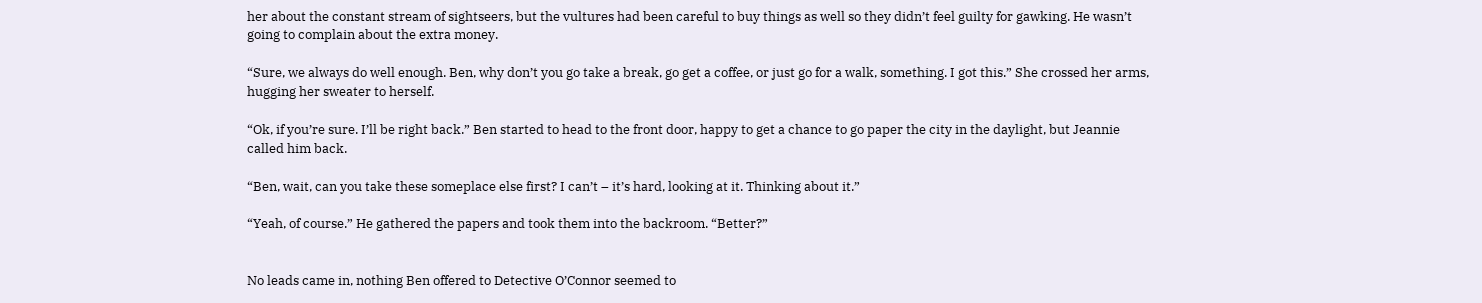her about the constant stream of sightseers, but the vultures had been careful to buy things as well so they didn’t feel guilty for gawking. He wasn’t going to complain about the extra money.

“Sure, we always do well enough. Ben, why don’t you go take a break, go get a coffee, or just go for a walk, something. I got this.” She crossed her arms, hugging her sweater to herself.

“Ok, if you’re sure. I’ll be right back.” Ben started to head to the front door, happy to get a chance to go paper the city in the daylight, but Jeannie called him back.

“Ben, wait, can you take these someplace else first? I can’t – it’s hard, looking at it. Thinking about it.”

“Yeah, of course.” He gathered the papers and took them into the backroom. “Better?”


No leads came in, nothing Ben offered to Detective O’Connor seemed to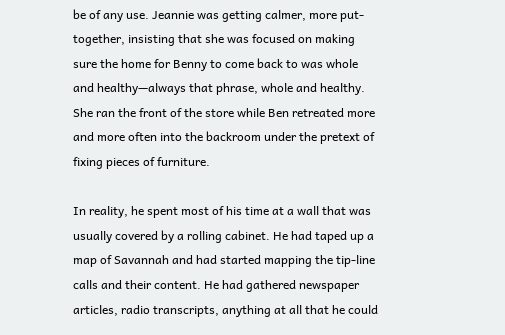be of any use. Jeannie was getting calmer, more put-together, insisting that she was focused on making sure the home for Benny to come back to was whole and healthy—always that phrase, whole and healthy. She ran the front of the store while Ben retreated more and more often into the backroom under the pretext of fixing pieces of furniture.

In reality, he spent most of his time at a wall that was usually covered by a rolling cabinet. He had taped up a map of Savannah and had started mapping the tip-line calls and their content. He had gathered newspaper articles, radio transcripts, anything at all that he could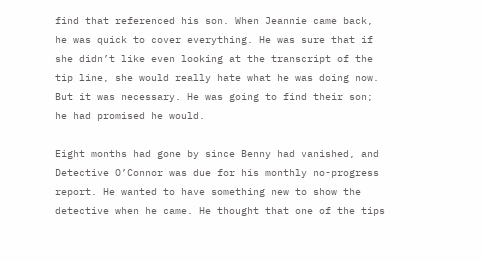find that referenced his son. When Jeannie came back, he was quick to cover everything. He was sure that if she didn’t like even looking at the transcript of the tip line, she would really hate what he was doing now. But it was necessary. He was going to find their son; he had promised he would.

Eight months had gone by since Benny had vanished, and Detective O’Connor was due for his monthly no-progress report. He wanted to have something new to show the detective when he came. He thought that one of the tips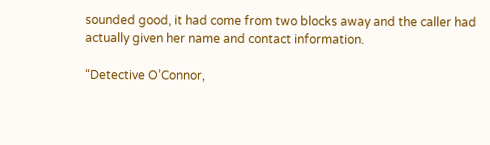sounded good, it had come from two blocks away and the caller had actually given her name and contact information.

“Detective O’Connor,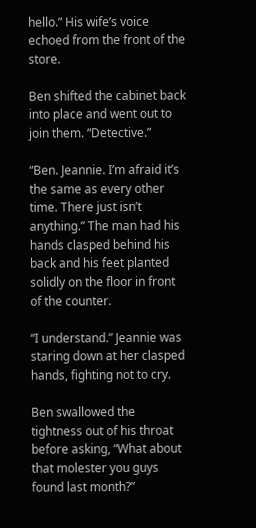hello.” His wife’s voice echoed from the front of the store.

Ben shifted the cabinet back into place and went out to join them. “Detective.”

“Ben. Jeannie. I’m afraid it’s the same as every other time. There just isn’t anything.” The man had his hands clasped behind his back and his feet planted solidly on the floor in front of the counter.

“I understand.” Jeannie was staring down at her clasped hands, fighting not to cry.

Ben swallowed the tightness out of his throat before asking, “What about that molester you guys found last month?”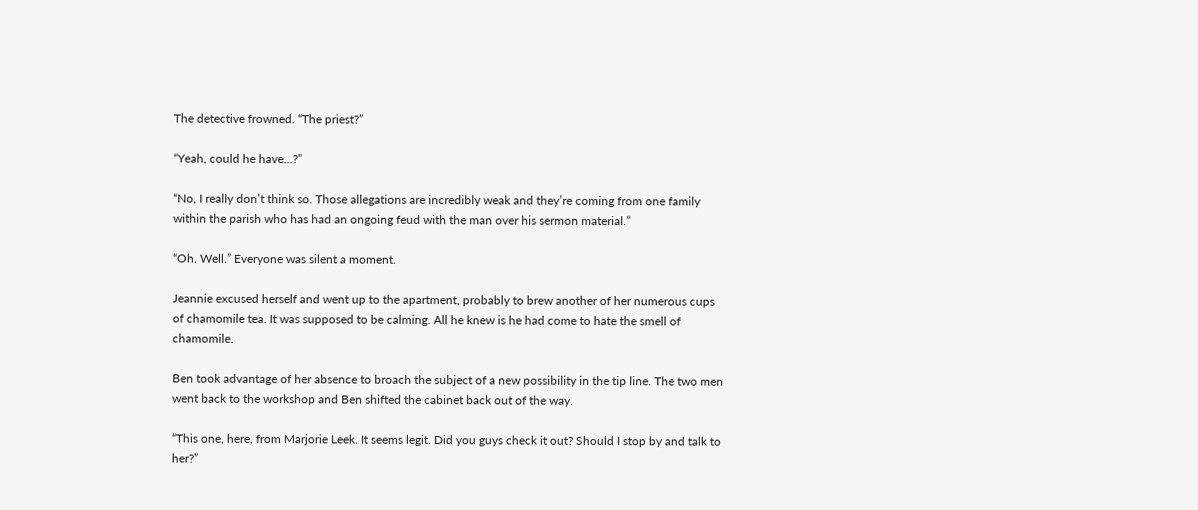The detective frowned. “The priest?”

“Yeah, could he have…?”

“No, I really don’t think so. Those allegations are incredibly weak and they’re coming from one family within the parish who has had an ongoing feud with the man over his sermon material.”

“Oh. Well.” Everyone was silent a moment.

Jeannie excused herself and went up to the apartment, probably to brew another of her numerous cups of chamomile tea. It was supposed to be calming. All he knew is he had come to hate the smell of chamomile.

Ben took advantage of her absence to broach the subject of a new possibility in the tip line. The two men went back to the workshop and Ben shifted the cabinet back out of the way.

“This one, here, from Marjorie Leek. It seems legit. Did you guys check it out? Should I stop by and talk to her?”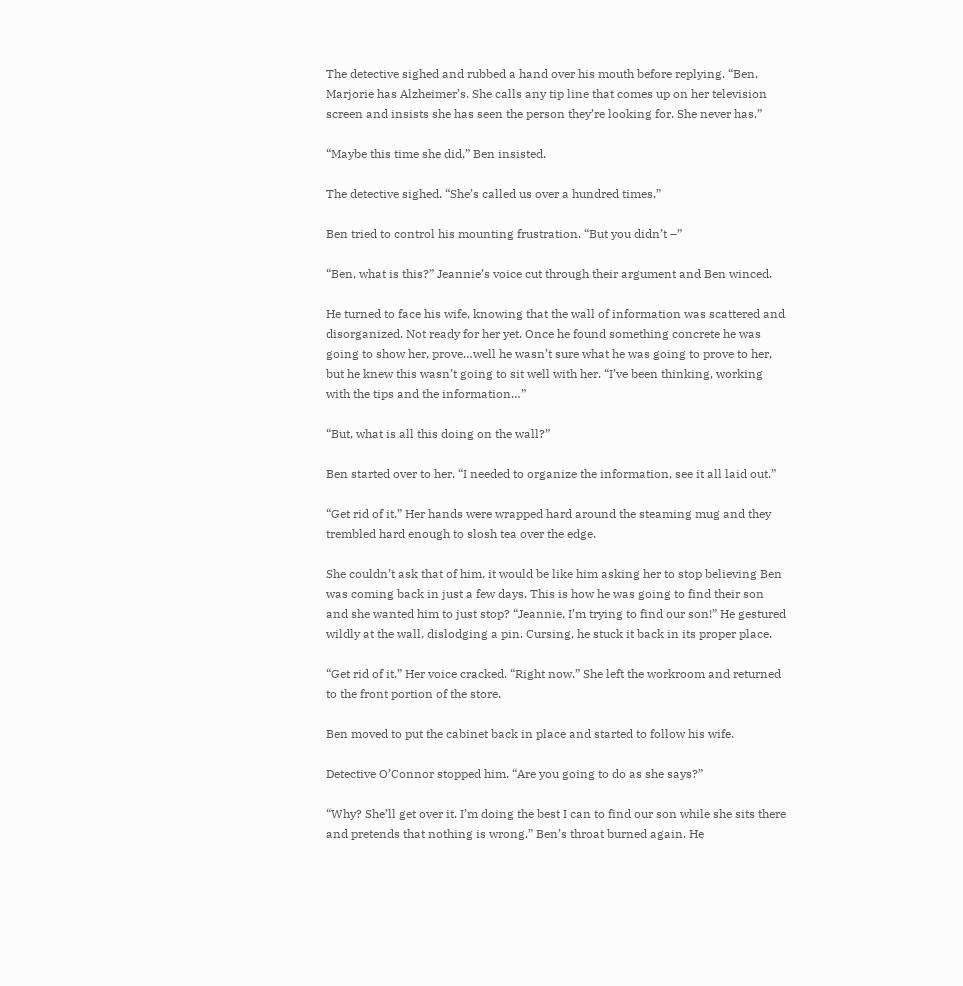The detective sighed and rubbed a hand over his mouth before replying. “Ben, Marjorie has Alzheimer’s. She calls any tip line that comes up on her television screen and insists she has seen the person they’re looking for. She never has.”

“Maybe this time she did,” Ben insisted.

The detective sighed. “She’s called us over a hundred times.”

Ben tried to control his mounting frustration. “But you didn’t –”

“Ben, what is this?” Jeannie’s voice cut through their argument and Ben winced.

He turned to face his wife, knowing that the wall of information was scattered and disorganized. Not ready for her yet. Once he found something concrete he was going to show her, prove…well he wasn’t sure what he was going to prove to her, but he knew this wasn’t going to sit well with her. “I’ve been thinking, working with the tips and the information…”

“But, what is all this doing on the wall?”

Ben started over to her. “I needed to organize the information, see it all laid out.”

“Get rid of it.” Her hands were wrapped hard around the steaming mug and they trembled hard enough to slosh tea over the edge.

She couldn’t ask that of him, it would be like him asking her to stop believing Ben was coming back in just a few days. This is how he was going to find their son and she wanted him to just stop? “Jeannie, I’m trying to find our son!” He gestured wildly at the wall, dislodging a pin. Cursing, he stuck it back in its proper place.

“Get rid of it.” Her voice cracked. “Right now.” She left the workroom and returned to the front portion of the store.

Ben moved to put the cabinet back in place and started to follow his wife.

Detective O’Connor stopped him. “Are you going to do as she says?”

“Why? She’ll get over it. I’m doing the best I can to find our son while she sits there and pretends that nothing is wrong.” Ben’s throat burned again. He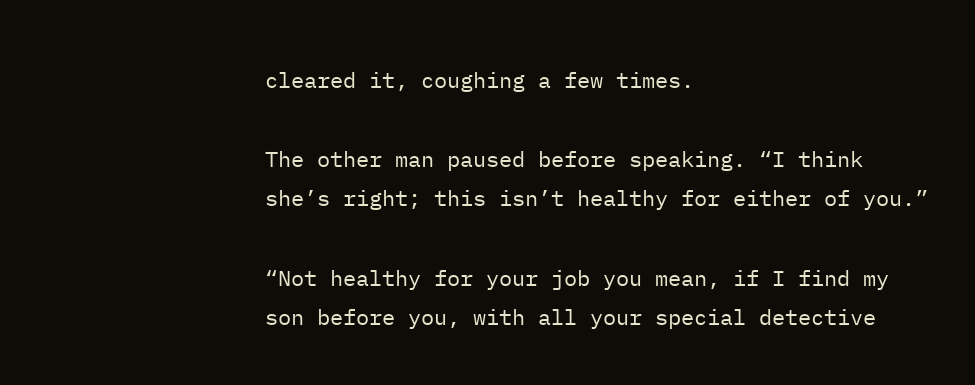cleared it, coughing a few times.

The other man paused before speaking. “I think she’s right; this isn’t healthy for either of you.”

“Not healthy for your job you mean, if I find my son before you, with all your special detective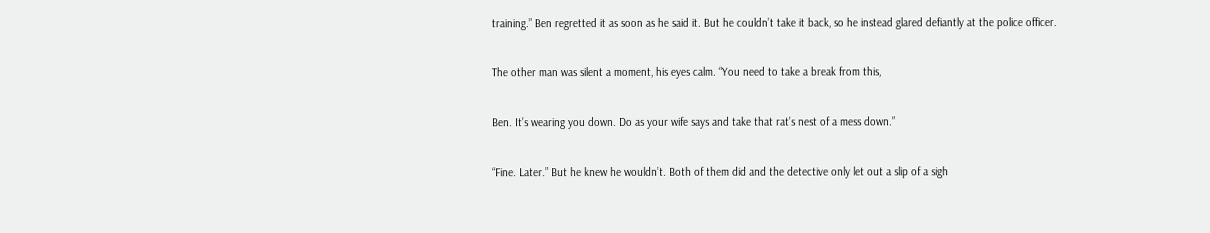training.” Ben regretted it as soon as he said it. But he couldn’t take it back, so he instead glared defiantly at the police officer.

The other man was silent a moment, his eyes calm. “You need to take a break from this,

Ben. It’s wearing you down. Do as your wife says and take that rat’s nest of a mess down.”

“Fine. Later.” But he knew he wouldn’t. Both of them did and the detective only let out a slip of a sigh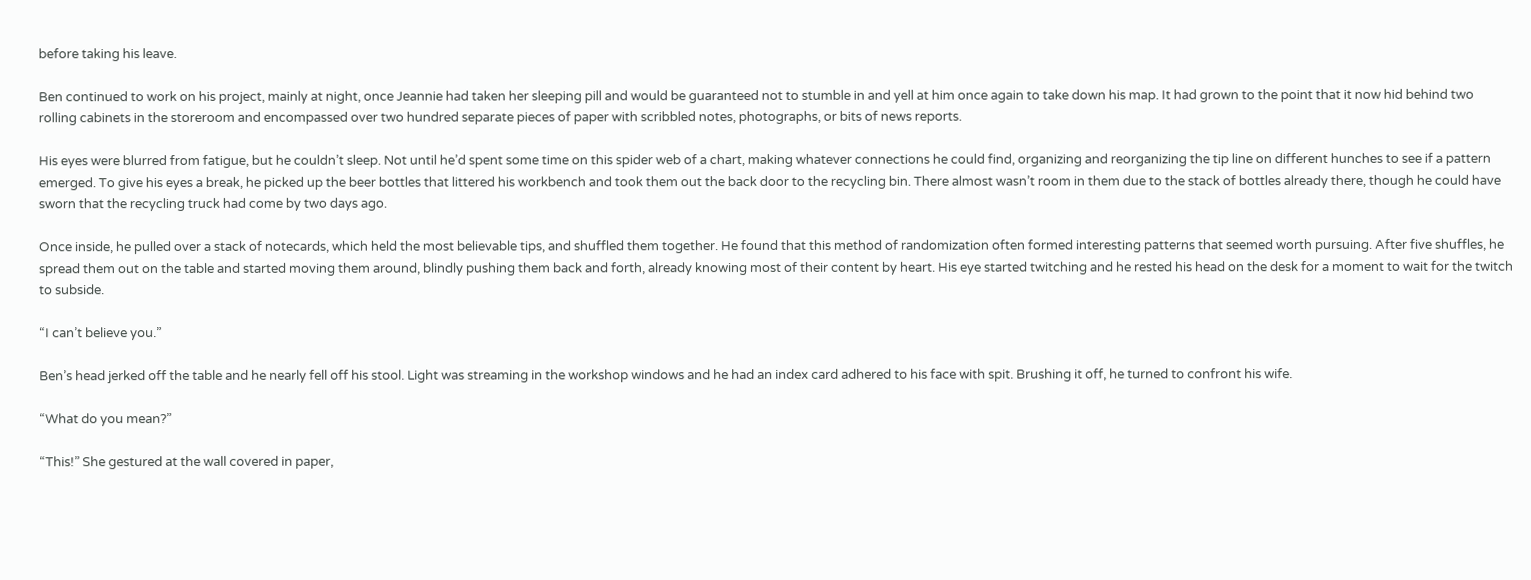before taking his leave.

Ben continued to work on his project, mainly at night, once Jeannie had taken her sleeping pill and would be guaranteed not to stumble in and yell at him once again to take down his map. It had grown to the point that it now hid behind two rolling cabinets in the storeroom and encompassed over two hundred separate pieces of paper with scribbled notes, photographs, or bits of news reports.

His eyes were blurred from fatigue, but he couldn’t sleep. Not until he’d spent some time on this spider web of a chart, making whatever connections he could find, organizing and reorganizing the tip line on different hunches to see if a pattern emerged. To give his eyes a break, he picked up the beer bottles that littered his workbench and took them out the back door to the recycling bin. There almost wasn’t room in them due to the stack of bottles already there, though he could have sworn that the recycling truck had come by two days ago.

Once inside, he pulled over a stack of notecards, which held the most believable tips, and shuffled them together. He found that this method of randomization often formed interesting patterns that seemed worth pursuing. After five shuffles, he spread them out on the table and started moving them around, blindly pushing them back and forth, already knowing most of their content by heart. His eye started twitching and he rested his head on the desk for a moment to wait for the twitch to subside.

“I can’t believe you.”

Ben’s head jerked off the table and he nearly fell off his stool. Light was streaming in the workshop windows and he had an index card adhered to his face with spit. Brushing it off, he turned to confront his wife.

“What do you mean?”

“This!” She gestured at the wall covered in paper,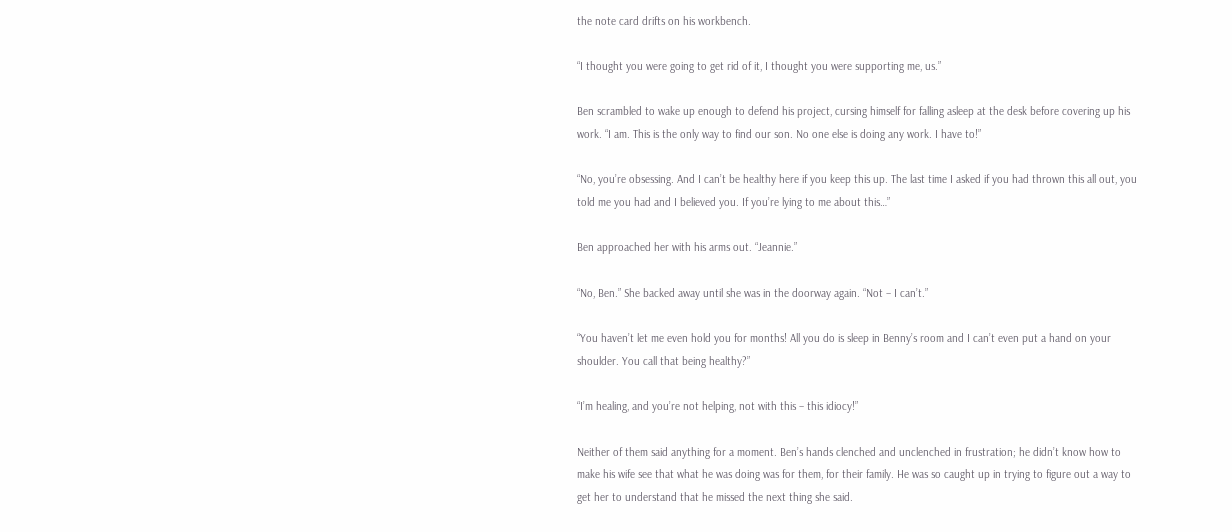the note card drifts on his workbench.

“I thought you were going to get rid of it, I thought you were supporting me, us.”

Ben scrambled to wake up enough to defend his project, cursing himself for falling asleep at the desk before covering up his work. “I am. This is the only way to find our son. No one else is doing any work. I have to!”

“No, you’re obsessing. And I can’t be healthy here if you keep this up. The last time I asked if you had thrown this all out, you told me you had and I believed you. If you’re lying to me about this…”

Ben approached her with his arms out. “Jeannie.”

“No, Ben.” She backed away until she was in the doorway again. “Not – I can’t.”

“You haven’t let me even hold you for months! All you do is sleep in Benny’s room and I can’t even put a hand on your shoulder. You call that being healthy?”

“I’m healing, and you’re not helping, not with this – this idiocy!”

Neither of them said anything for a moment. Ben’s hands clenched and unclenched in frustration; he didn’t know how to make his wife see that what he was doing was for them, for their family. He was so caught up in trying to figure out a way to get her to understand that he missed the next thing she said.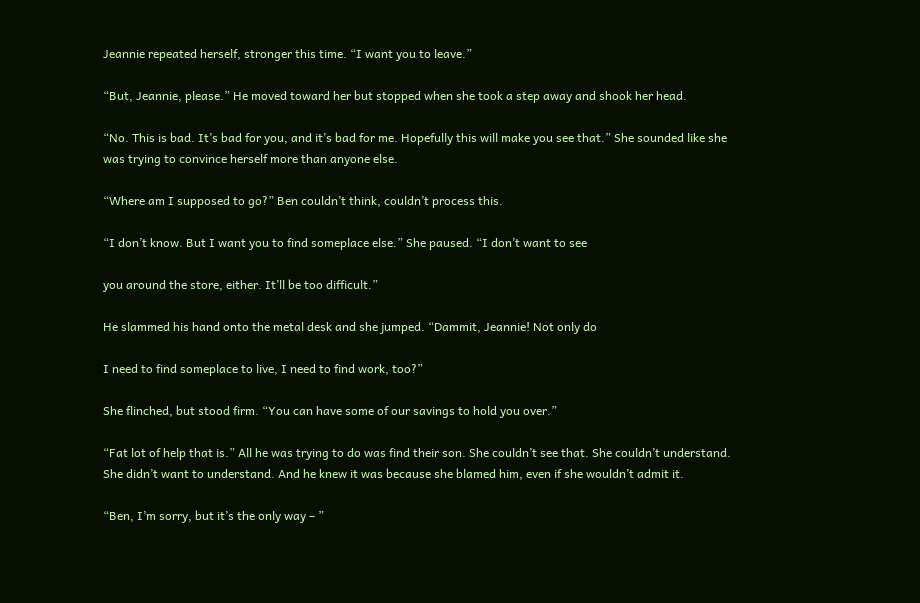Jeannie repeated herself, stronger this time. “I want you to leave.”

“But, Jeannie, please.” He moved toward her but stopped when she took a step away and shook her head.

“No. This is bad. It’s bad for you, and it’s bad for me. Hopefully this will make you see that.” She sounded like she was trying to convince herself more than anyone else.

“Where am I supposed to go?” Ben couldn’t think, couldn’t process this.

“I don’t know. But I want you to find someplace else.” She paused. “I don’t want to see

you around the store, either. It’ll be too difficult.”

He slammed his hand onto the metal desk and she jumped. “Dammit, Jeannie! Not only do

I need to find someplace to live, I need to find work, too?”

She flinched, but stood firm. “You can have some of our savings to hold you over.”

“Fat lot of help that is.” All he was trying to do was find their son. She couldn’t see that. She couldn’t understand. She didn’t want to understand. And he knew it was because she blamed him, even if she wouldn’t admit it.

“Ben, I’m sorry, but it’s the only way – ”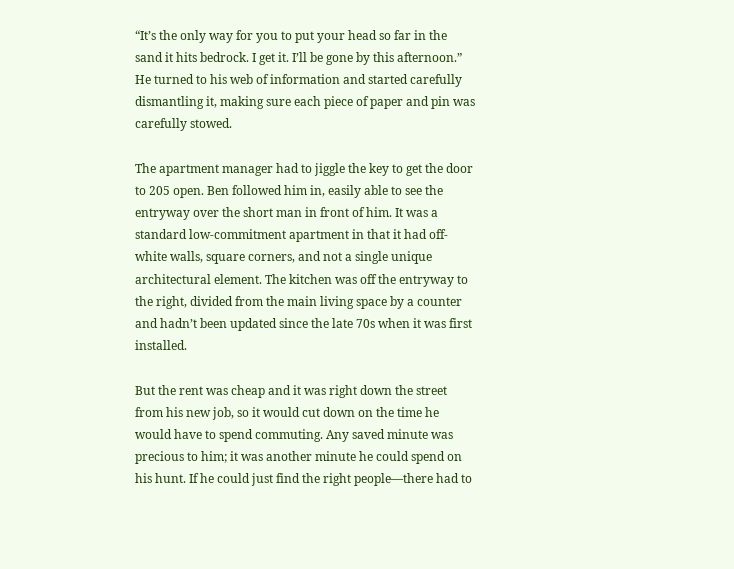“It’s the only way for you to put your head so far in the sand it hits bedrock. I get it. I’ll be gone by this afternoon.” He turned to his web of information and started carefully dismantling it, making sure each piece of paper and pin was carefully stowed.

The apartment manager had to jiggle the key to get the door to 205 open. Ben followed him in, easily able to see the entryway over the short man in front of him. It was a standard low-commitment apartment in that it had off-white walls, square corners, and not a single unique architectural element. The kitchen was off the entryway to the right, divided from the main living space by a counter and hadn’t been updated since the late 70s when it was first installed.

But the rent was cheap and it was right down the street from his new job, so it would cut down on the time he would have to spend commuting. Any saved minute was precious to him; it was another minute he could spend on his hunt. If he could just find the right people—there had to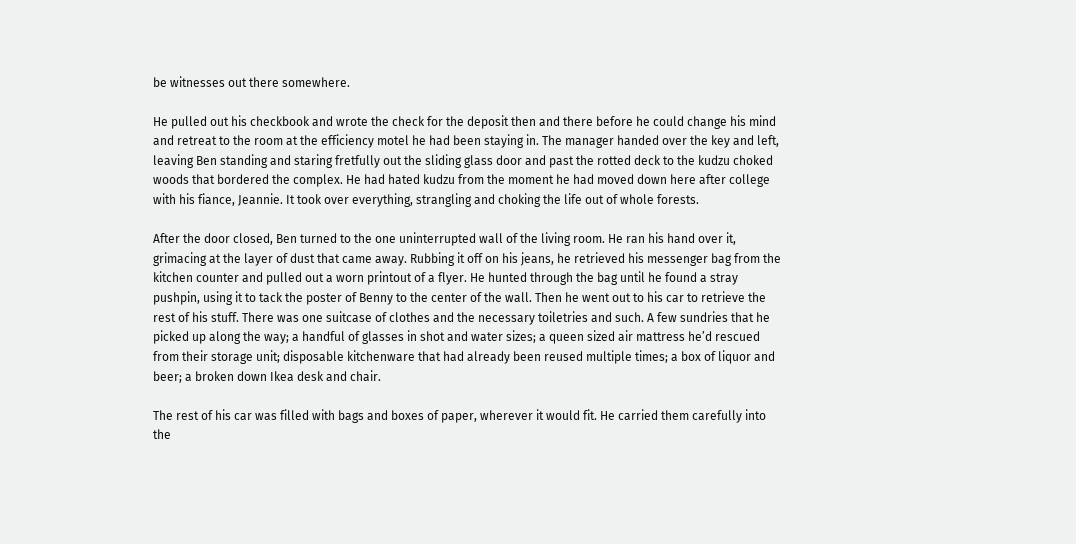be witnesses out there somewhere.

He pulled out his checkbook and wrote the check for the deposit then and there before he could change his mind and retreat to the room at the efficiency motel he had been staying in. The manager handed over the key and left, leaving Ben standing and staring fretfully out the sliding glass door and past the rotted deck to the kudzu choked woods that bordered the complex. He had hated kudzu from the moment he had moved down here after college with his fiance, Jeannie. It took over everything, strangling and choking the life out of whole forests.

After the door closed, Ben turned to the one uninterrupted wall of the living room. He ran his hand over it, grimacing at the layer of dust that came away. Rubbing it off on his jeans, he retrieved his messenger bag from the kitchen counter and pulled out a worn printout of a flyer. He hunted through the bag until he found a stray pushpin, using it to tack the poster of Benny to the center of the wall. Then he went out to his car to retrieve the rest of his stuff. There was one suitcase of clothes and the necessary toiletries and such. A few sundries that he picked up along the way; a handful of glasses in shot and water sizes; a queen sized air mattress he’d rescued from their storage unit; disposable kitchenware that had already been reused multiple times; a box of liquor and beer; a broken down Ikea desk and chair.

The rest of his car was filled with bags and boxes of paper, wherever it would fit. He carried them carefully into the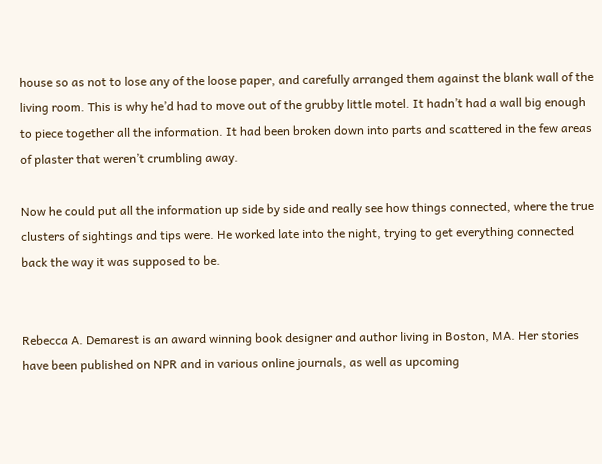house so as not to lose any of the loose paper, and carefully arranged them against the blank wall of the living room. This is why he’d had to move out of the grubby little motel. It hadn’t had a wall big enough to piece together all the information. It had been broken down into parts and scattered in the few areas of plaster that weren’t crumbling away.

Now he could put all the information up side by side and really see how things connected, where the true clusters of sightings and tips were. He worked late into the night, trying to get everything connected back the way it was supposed to be.


Rebecca A. Demarest is an award winning book designer and author living in Boston, MA. Her stories have been published on NPR and in various online journals, as well as upcoming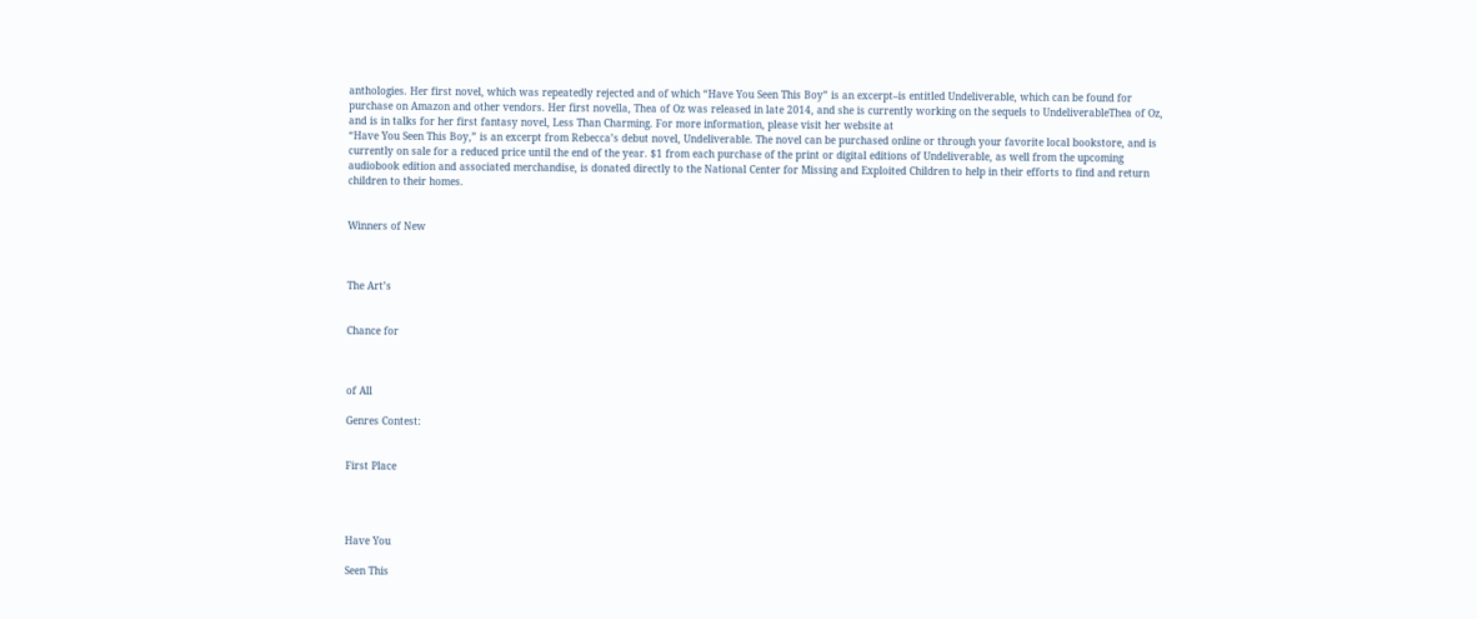anthologies. Her first novel, which was repeatedly rejected and of which “Have You Seen This Boy” is an excerpt–is entitled Undeliverable, which can be found for purchase on Amazon and other vendors. Her first novella, Thea of Oz was released in late 2014, and she is currently working on the sequels to UndeliverableThea of Oz, and is in talks for her first fantasy novel, Less Than Charming. For more information, please visit her website at
“Have You Seen This Boy,” is an excerpt from Rebecca’s debut novel, Undeliverable. The novel can be purchased online or through your favorite local bookstore, and is currently on sale for a reduced price until the end of the year. $1 from each purchase of the print or digital editions of Undeliverable, as well from the upcoming audiobook edition and associated merchandise, is donated directly to the National Center for Missing and Exploited Children to help in their efforts to find and return children to their homes.


Winners of New



The Art’s


Chance for



of All

Genres Contest:


First Place




Have You

Seen This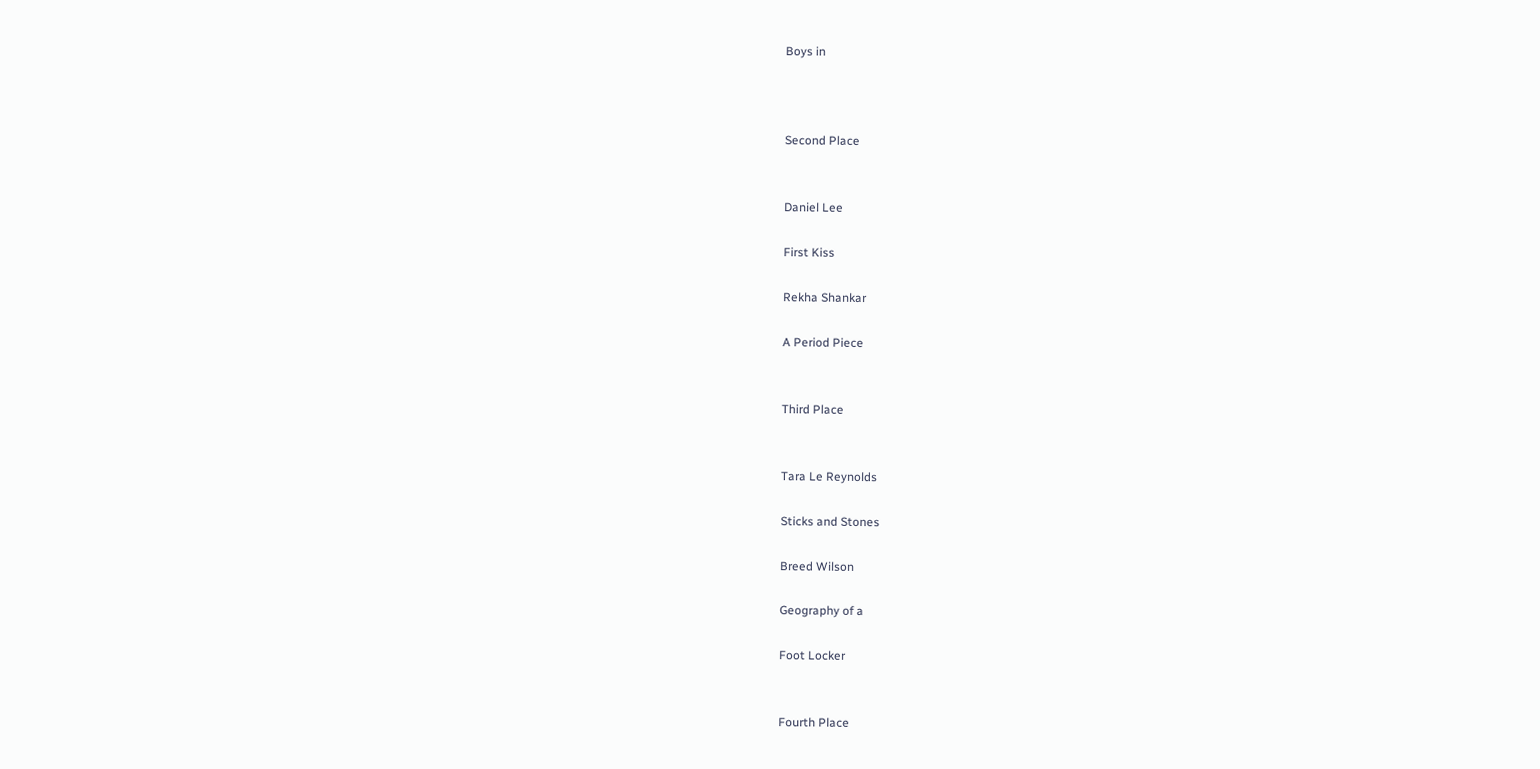Boys in



Second Place


Daniel Lee

First Kiss

Rekha Shankar

A Period Piece


Third Place


Tara Le Reynolds

Sticks and Stones

Breed Wilson

Geography of a

Foot Locker


Fourth Place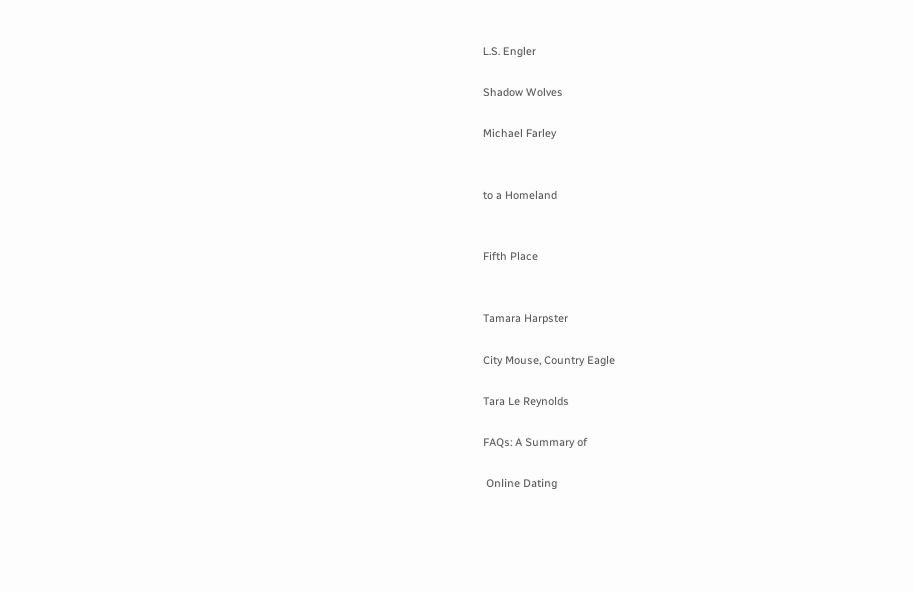L.S. Engler

Shadow Wolves

Michael Farley


to a Homeland


Fifth Place


Tamara Harpster

City Mouse, Country Eagle

Tara Le Reynolds

FAQs: A Summary of

 Online Dating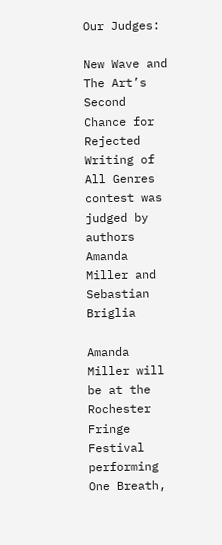Our Judges:

New Wave and The Art’s Second Chance for Rejected Writing of All Genres contest was judged by authors Amanda Miller and Sebastian Briglia

Amanda Miller will be at the Rochester Fringe Festival performing One Breath,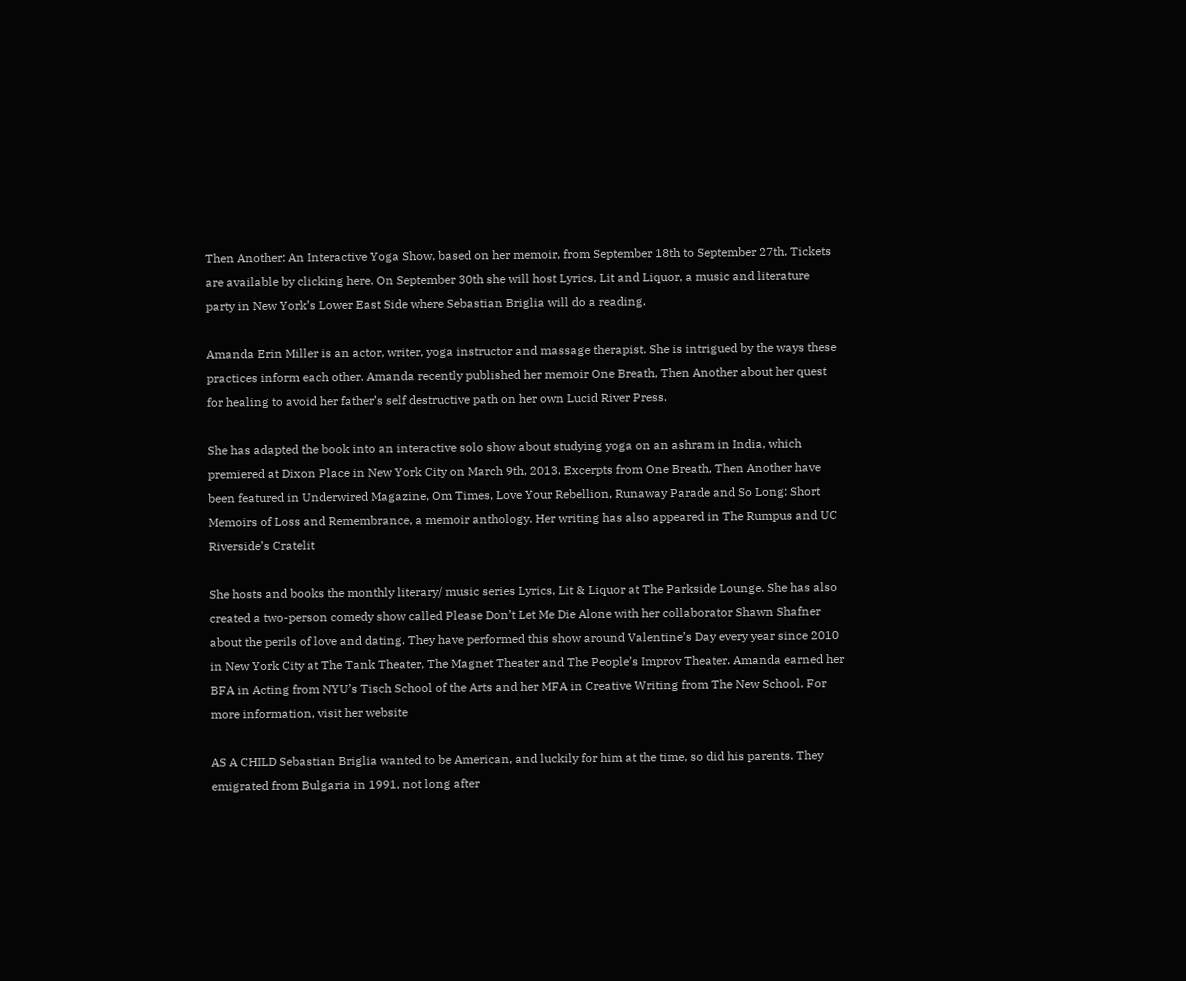Then Another: An Interactive Yoga Show, based on her memoir, from September 18th to September 27th. Tickets are available by clicking here. On September 30th she will host Lyrics, Lit and Liquor, a music and literature party in New York’s Lower East Side where Sebastian Briglia will do a reading.

Amanda Erin Miller is an actor, writer, yoga instructor and massage therapist. She is intrigued by the ways these practices inform each other. Amanda recently published her memoir One Breath, Then Another about her quest for healing to avoid her father’s self destructive path on her own Lucid River Press.

She has adapted the book into an interactive solo show about studying yoga on an ashram in India, which premiered at Dixon Place in New York City on March 9th, 2013. Excerpts from One Breath, Then Another have been featured in Underwired Magazine, Om Times, Love Your Rebellion, Runaway Parade and So Long: Short Memoirs of Loss and Remembrance, a memoir anthology. Her writing has also appeared in The Rumpus and UC Riverside’s Cratelit

She hosts and books the monthly literary/ music series Lyrics, Lit & Liquor at The Parkside Lounge. She has also created a two-person comedy show called Please Don’t Let Me Die Alone with her collaborator Shawn Shafner about the perils of love and dating. They have performed this show around Valentine’s Day every year since 2010 in New York City at The Tank Theater, The Magnet Theater and The People’s Improv Theater. Amanda earned her BFA in Acting from NYU’s Tisch School of the Arts and her MFA in Creative Writing from The New School. For more information, visit her website

AS A CHILD Sebastian Briglia wanted to be American, and luckily for him at the time, so did his parents. They emigrated from Bulgaria in 1991, not long after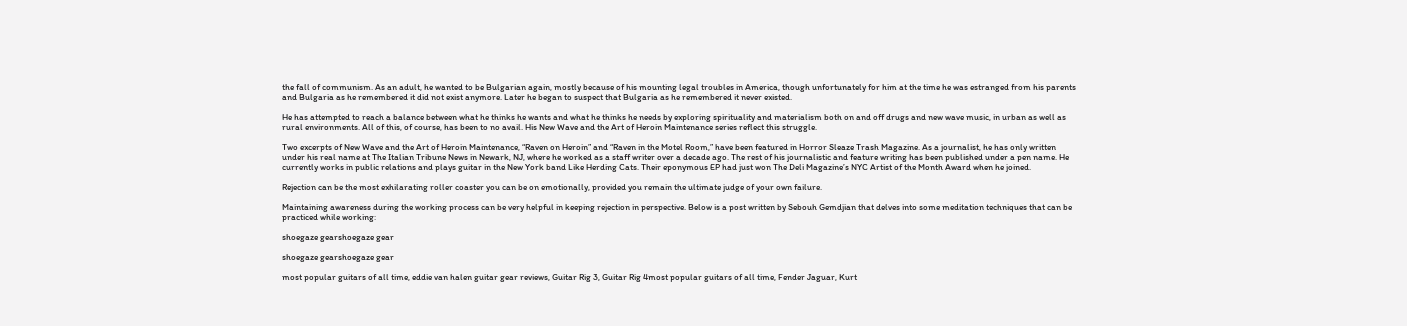the fall of communism. As an adult, he wanted to be Bulgarian again, mostly because of his mounting legal troubles in America, though unfortunately for him at the time he was estranged from his parents and Bulgaria as he remembered it did not exist anymore. Later he began to suspect that Bulgaria as he remembered it never existed.

He has attempted to reach a balance between what he thinks he wants and what he thinks he needs by exploring spirituality and materialism both on and off drugs and new wave music, in urban as well as rural environments. All of this, of course, has been to no avail. His New Wave and the Art of Heroin Maintenance series reflect this struggle.

Two excerpts of New Wave and the Art of Heroin Maintenance, “Raven on Heroin” and “Raven in the Motel Room,” have been featured in Horror Sleaze Trash Magazine. As a journalist, he has only written under his real name at The Italian Tribune News in Newark, NJ, where he worked as a staff writer over a decade ago. The rest of his journalistic and feature writing has been published under a pen name. He currently works in public relations and plays guitar in the New York band Like Herding Cats. Their eponymous EP had just won The Deli Magazine’s NYC Artist of the Month Award when he joined.

Rejection can be the most exhilarating roller coaster you can be on emotionally, provided you remain the ultimate judge of your own failure.

Maintaining awareness during the working process can be very helpful in keeping rejection in perspective. Below is a post written by Sebouh Gemdjian that delves into some meditation techniques that can be practiced while working:

shoegaze gearshoegaze gear

shoegaze gearshoegaze gear

most popular guitars of all time, eddie van halen guitar gear reviews, Guitar Rig 3, Guitar Rig 4most popular guitars of all time, Fender Jaguar, Kurt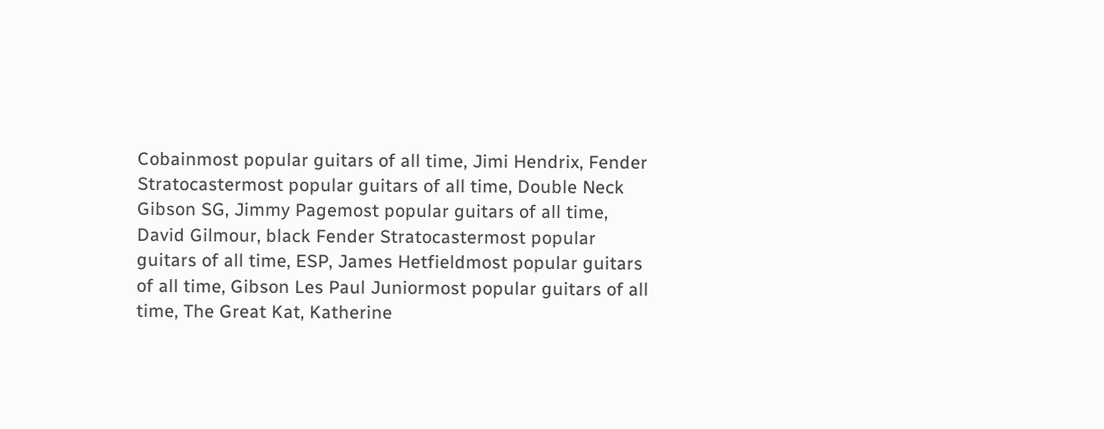Cobainmost popular guitars of all time, Jimi Hendrix, Fender Stratocastermost popular guitars of all time, Double Neck Gibson SG, Jimmy Pagemost popular guitars of all time, David Gilmour, black Fender Stratocastermost popular guitars of all time, ESP, James Hetfieldmost popular guitars of all time, Gibson Les Paul Juniormost popular guitars of all time, The Great Kat, Katherine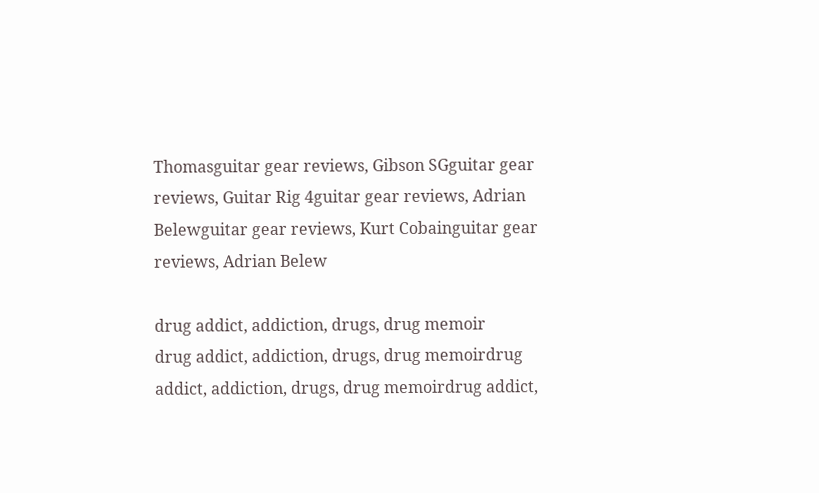Thomasguitar gear reviews, Gibson SGguitar gear reviews, Guitar Rig 4guitar gear reviews, Adrian Belewguitar gear reviews, Kurt Cobainguitar gear reviews, Adrian Belew

drug addict, addiction, drugs, drug memoir
drug addict, addiction, drugs, drug memoirdrug addict, addiction, drugs, drug memoirdrug addict,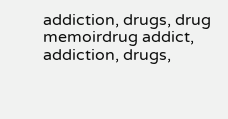addiction, drugs, drug memoirdrug addict, addiction, drugs,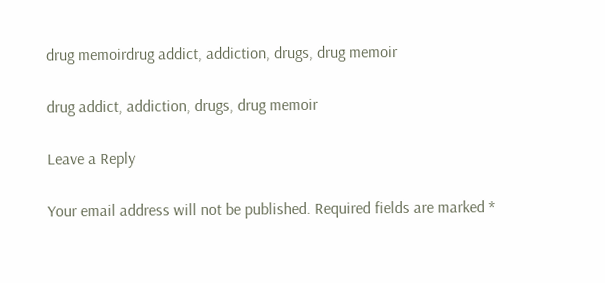drug memoirdrug addict, addiction, drugs, drug memoir

drug addict, addiction, drugs, drug memoir

Leave a Reply

Your email address will not be published. Required fields are marked *